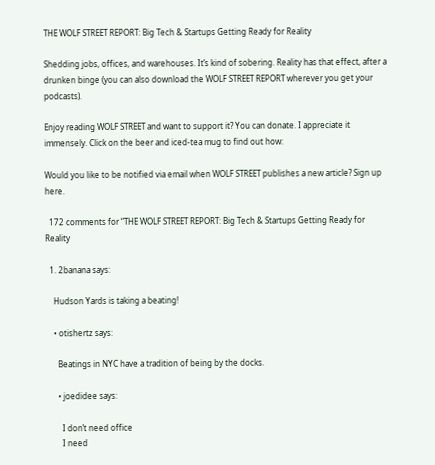THE WOLF STREET REPORT: Big Tech & Startups Getting Ready for Reality

Shedding jobs, offices, and warehouses. It’s kind of sobering. Reality has that effect, after a drunken binge (you can also download the WOLF STREET REPORT wherever you get your podcasts).

Enjoy reading WOLF STREET and want to support it? You can donate. I appreciate it immensely. Click on the beer and iced-tea mug to find out how:

Would you like to be notified via email when WOLF STREET publishes a new article? Sign up here.

  172 comments for “THE WOLF STREET REPORT: Big Tech & Startups Getting Ready for Reality

  1. 2banana says:

    Hudson Yards is taking a beating!

    • otishertz says:

      Beatings in NYC have a tradition of being by the docks.

      • joedidee says:

        I don’t need office
        I need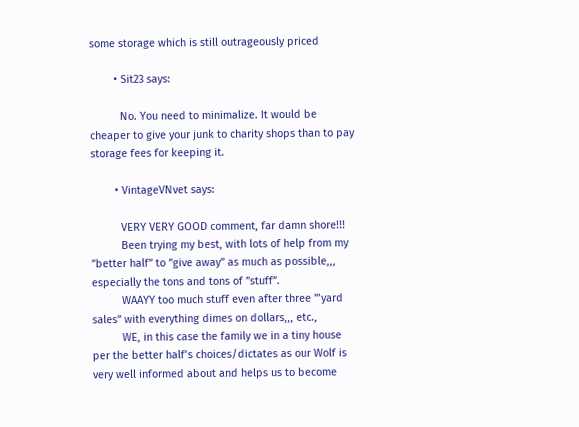some storage which is still outrageously priced

        • Sit23 says:

          No. You need to minimalize. It would be cheaper to give your junk to charity shops than to pay storage fees for keeping it.

        • VintageVNvet says:

          VERY VERY GOOD comment, far damn shore!!!
          Been trying my best, with lots of help from my ”better half” to ”give away” as much as possible,,, especially the tons and tons of ”stuff”.
          WAAYY too much stuff even after three ”’yard sales” with everything dimes on dollars,,, etc.,
          WE, in this case the family we in a tiny house per the better half’s choices/dictates as our Wolf is very well informed about and helps us to become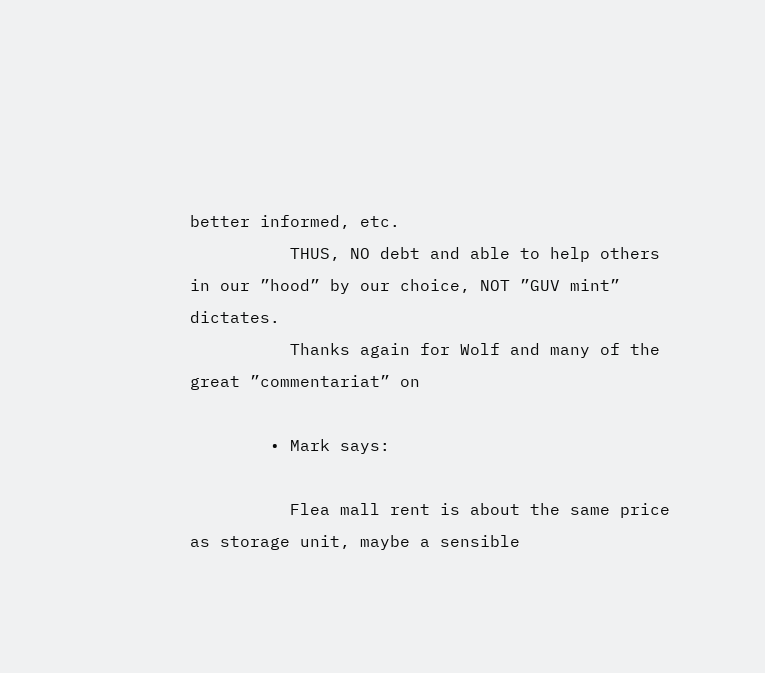better informed, etc.
          THUS, NO debt and able to help others in our ”hood” by our choice, NOT ”GUV mint” dictates.
          Thanks again for Wolf and many of the great ”commentariat” on

        • Mark says:

          Flea mall rent is about the same price as storage unit, maybe a sensible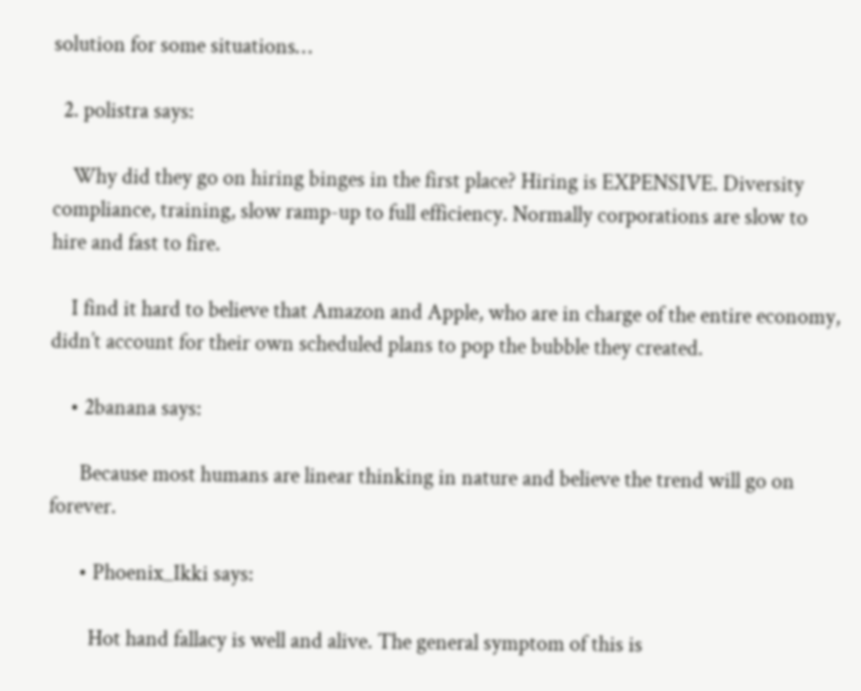solution for some situations…

  2. polistra says:

    Why did they go on hiring binges in the first place? Hiring is EXPENSIVE. Diversity compliance, training, slow ramp-up to full efficiency. Normally corporations are slow to hire and fast to fire.

    I find it hard to believe that Amazon and Apple, who are in charge of the entire economy, didn’t account for their own scheduled plans to pop the bubble they created.

    • 2banana says:

      Because most humans are linear thinking in nature and believe the trend will go on forever.

      • Phoenix_Ikki says:

        Hot hand fallacy is well and alive. The general symptom of this is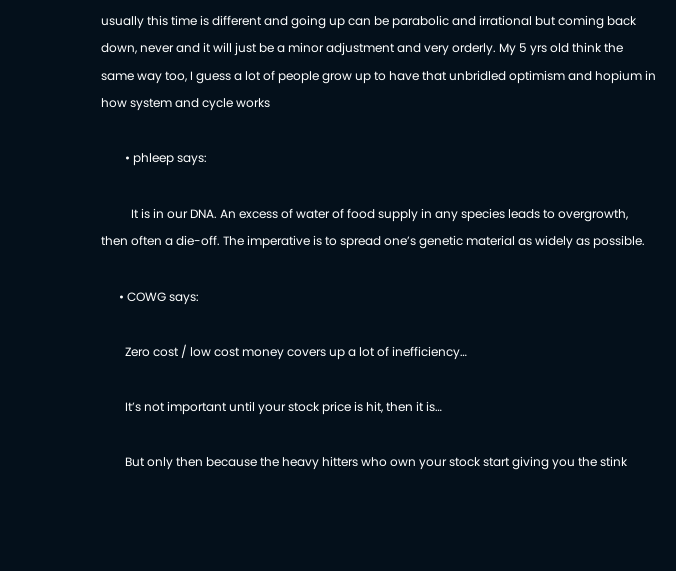usually this time is different and going up can be parabolic and irrational but coming back down, never and it will just be a minor adjustment and very orderly. My 5 yrs old think the same way too, I guess a lot of people grow up to have that unbridled optimism and hopium in how system and cycle works

        • phleep says:

          It is in our DNA. An excess of water of food supply in any species leads to overgrowth, then often a die-off. The imperative is to spread one’s genetic material as widely as possible.

      • COWG says:

        Zero cost / low cost money covers up a lot of inefficiency…

        It’s not important until your stock price is hit, then it is…

        But only then because the heavy hitters who own your stock start giving you the stink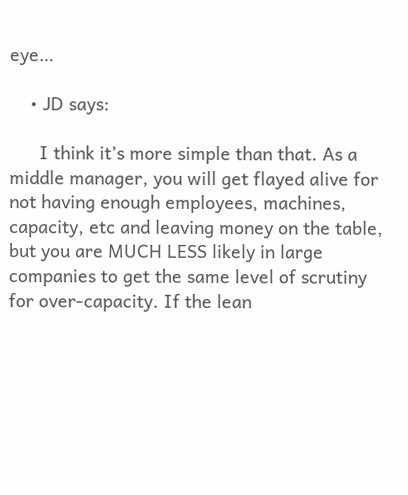eye…

    • JD says:

      I think it’s more simple than that. As a middle manager, you will get flayed alive for not having enough employees, machines, capacity, etc and leaving money on the table, but you are MUCH LESS likely in large companies to get the same level of scrutiny for over-capacity. If the lean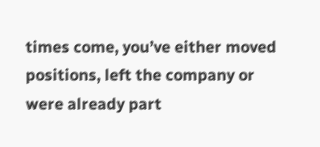times come, you’ve either moved positions, left the company or were already part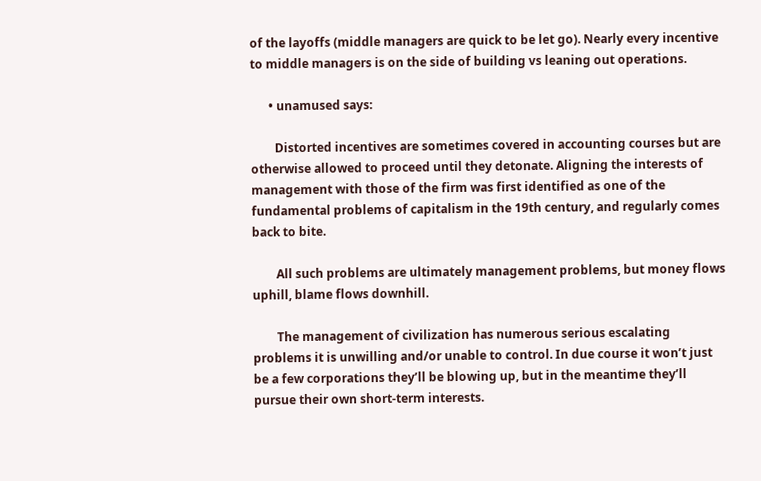of the layoffs (middle managers are quick to be let go). Nearly every incentive to middle managers is on the side of building vs leaning out operations.

      • unamused says:

        Distorted incentives are sometimes covered in accounting courses but are otherwise allowed to proceed until they detonate. Aligning the interests of management with those of the firm was first identified as one of the fundamental problems of capitalism in the 19th century, and regularly comes back to bite.

        All such problems are ultimately management problems, but money flows uphill, blame flows downhill.

        The management of civilization has numerous serious escalating problems it is unwilling and/or unable to control. In due course it won’t just be a few corporations they’ll be blowing up, but in the meantime they’ll pursue their own short-term interests.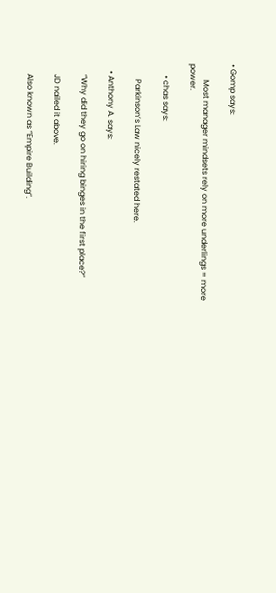• Gomp says:

        Most manager mindsets rely on more underlings = more power.

      • chas says:

        Parkinson’s Law nicely restated here.

    • Anthony A. says:

      “Why did they go on hiring binges in the first place?”

      JD nailed it above.

      Also known as “Empire Building”.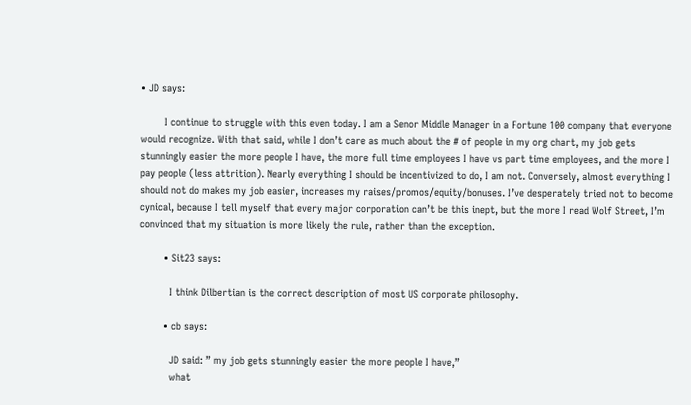• JD says:

        I continue to struggle with this even today. I am a Senor Middle Manager in a Fortune 100 company that everyone would recognize. With that said, while I don’t care as much about the # of people in my org chart, my job gets stunningly easier the more people I have, the more full time employees I have vs part time employees, and the more I pay people (less attrition). Nearly everything I should be incentivized to do, I am not. Conversely, almost everything I should not do makes my job easier, increases my raises/promos/equity/bonuses. I’ve desperately tried not to become cynical, because I tell myself that every major corporation can’t be this inept, but the more I read Wolf Street, I’m convinced that my situation is more likely the rule, rather than the exception.

        • Sit23 says:

          I think Dilbertian is the correct description of most US corporate philosophy.

        • cb says:

          JD said: ” my job gets stunningly easier the more people I have,”
          what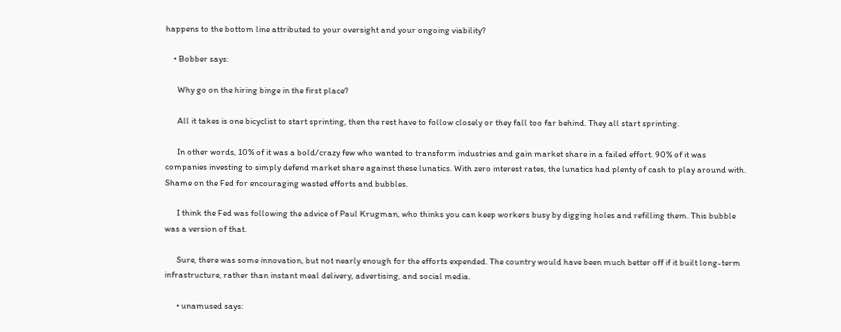happens to the bottom line attributed to your oversight and your ongoing viability?

    • Bobber says:

      Why go on the hiring binge in the first place?

      All it takes is one bicyclist to start sprinting, then the rest have to follow closely or they fall too far behind. They all start sprinting.

      In other words, 10% of it was a bold/crazy few who wanted to transform industries and gain market share in a failed effort. 90% of it was companies investing to simply defend market share against these lunatics. With zero interest rates, the lunatics had plenty of cash to play around with. Shame on the Fed for encouraging wasted efforts and bubbles.

      I think the Fed was following the advice of Paul Krugman, who thinks you can keep workers busy by digging holes and refilling them. This bubble was a version of that.

      Sure, there was some innovation, but not nearly enough for the efforts expended. The country would have been much better off if it built long-term infrastructure, rather than instant meal delivery, advertising, and social media.

      • unamused says: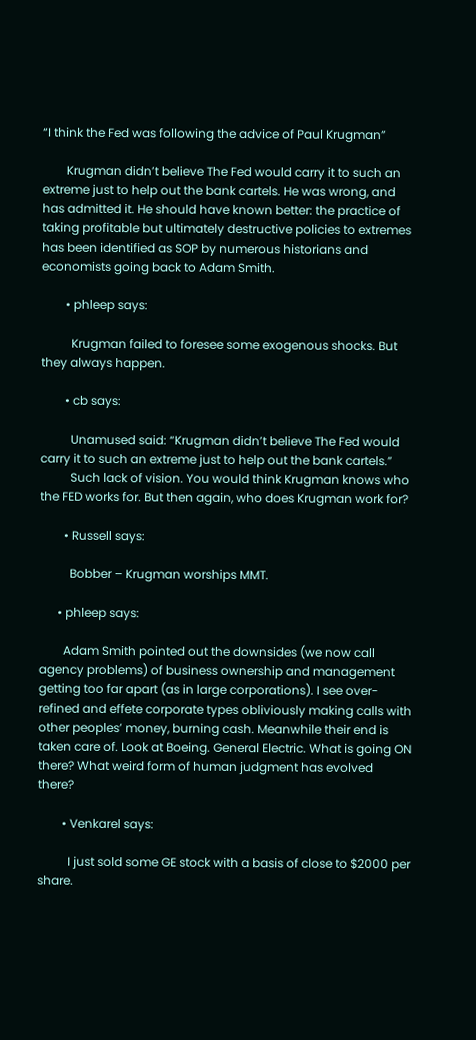“I think the Fed was following the advice of Paul Krugman”

        Krugman didn’t believe The Fed would carry it to such an extreme just to help out the bank cartels. He was wrong, and has admitted it. He should have known better: the practice of taking profitable but ultimately destructive policies to extremes has been identified as SOP by numerous historians and economists going back to Adam Smith.

        • phleep says:

          Krugman failed to foresee some exogenous shocks. But they always happen.

        • cb says:

          Unamused said: “Krugman didn’t believe The Fed would carry it to such an extreme just to help out the bank cartels.”
          Such lack of vision. You would think Krugman knows who the FED works for. But then again, who does Krugman work for?

        • Russell says:

          Bobber – Krugman worships MMT.

      • phleep says:

        Adam Smith pointed out the downsides (we now call agency problems) of business ownership and management getting too far apart (as in large corporations). I see over-refined and effete corporate types obliviously making calls with other peoples’ money, burning cash. Meanwhile their end is taken care of. Look at Boeing. General Electric. What is going ON there? What weird form of human judgment has evolved there?

        • Venkarel says:

          I just sold some GE stock with a basis of close to $2000 per share.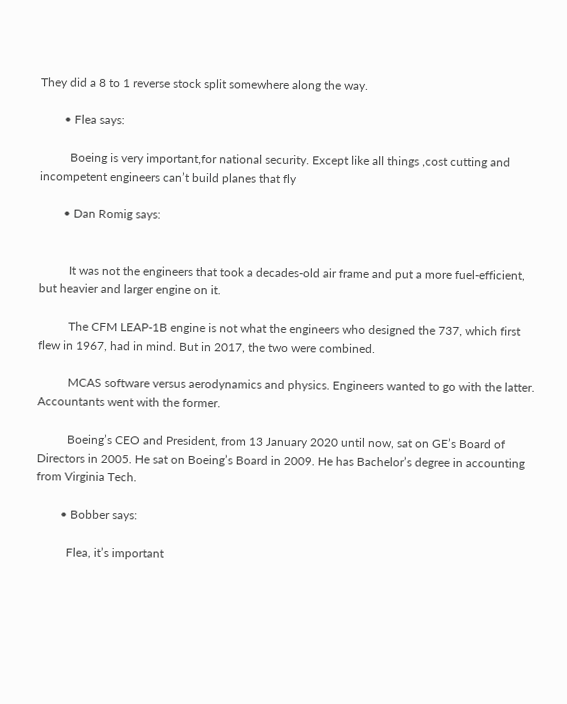They did a 8 to 1 reverse stock split somewhere along the way.

        • Flea says:

          Boeing is very important,for national security. Except like all things ,cost cutting and incompetent engineers can’t build planes that fly

        • Dan Romig says:


          It was not the engineers that took a decades-old air frame and put a more fuel-efficient, but heavier and larger engine on it.

          The CFM LEAP-1B engine is not what the engineers who designed the 737, which first flew in 1967, had in mind. But in 2017, the two were combined.

          MCAS software versus aerodynamics and physics. Engineers wanted to go with the latter. Accountants went with the former.

          Boeing’s CEO and President, from 13 January 2020 until now, sat on GE’s Board of Directors in 2005. He sat on Boeing’s Board in 2009. He has Bachelor’s degree in accounting from Virginia Tech.

        • Bobber says:

          Flea, it’s important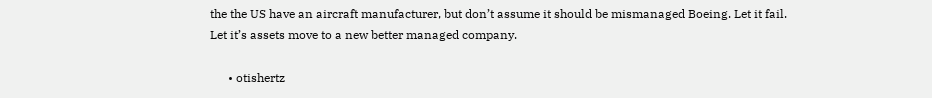the the US have an aircraft manufacturer, but don’t assume it should be mismanaged Boeing. Let it fail. Let it’s assets move to a new better managed company.

      • otishertz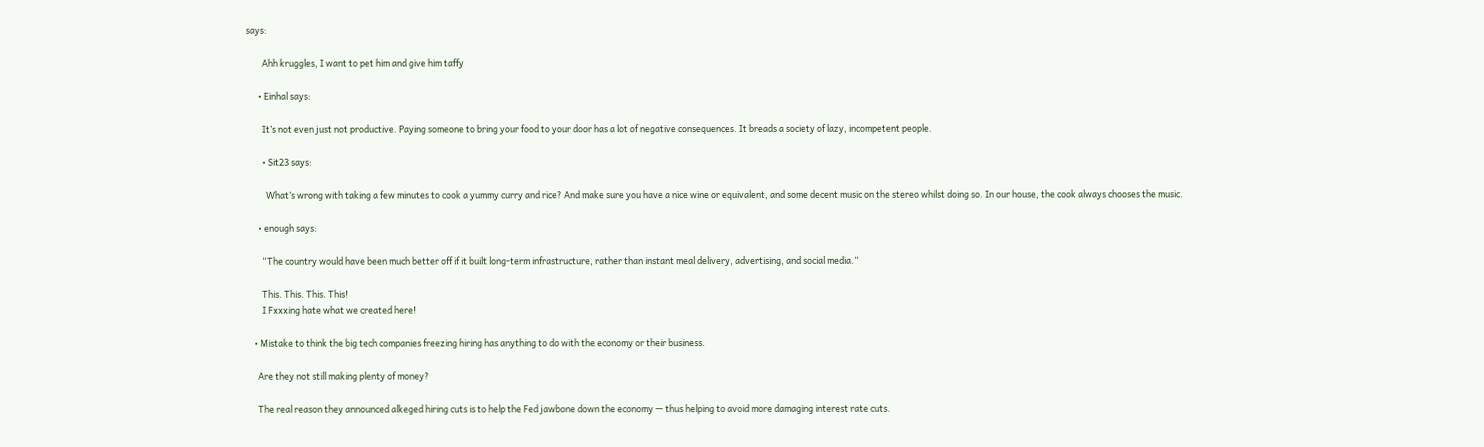says:

        Ahh kruggles, I want to pet him and give him taffy

      • Einhal says:

        It’s not even just not productive. Paying someone to bring your food to your door has a lot of negative consequences. It breads a society of lazy, incompetent people.

        • Sit23 says:

          What’s wrong with taking a few minutes to cook a yummy curry and rice? And make sure you have a nice wine or equivalent, and some decent music on the stereo whilst doing so. In our house, the cook always chooses the music.

      • enough says:

        “The country would have been much better off if it built long-term infrastructure, rather than instant meal delivery, advertising, and social media.”

        This. This. This. This!
        I Fxxxing hate what we created here!

    • Mistake to think the big tech companies freezing hiring has anything to do with the economy or their business.

      Are they not still making plenty of money?

      The real reason they announced alkeged hiring cuts is to help the Fed jawbone down the economy — thus helping to avoid more damaging interest rate cuts.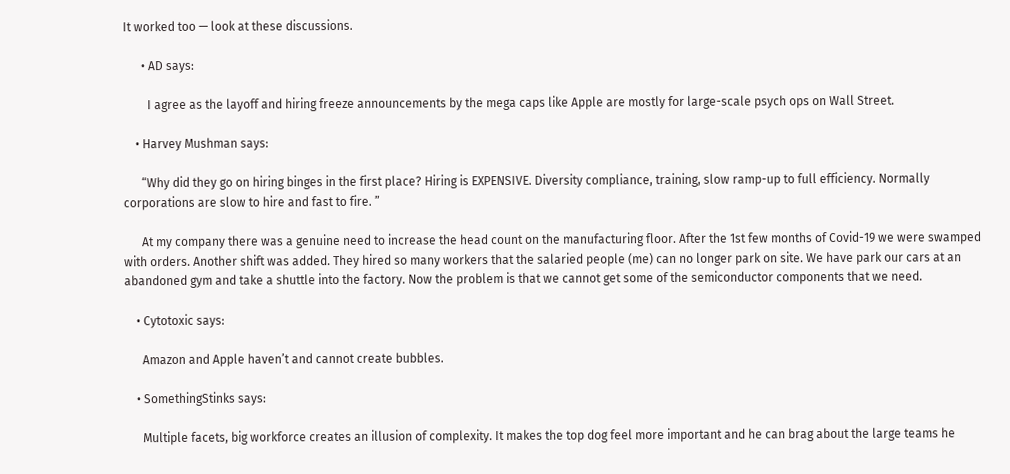It worked too — look at these discussions.

      • AD says:

        I agree as the layoff and hiring freeze announcements by the mega caps like Apple are mostly for large-scale psych ops on Wall Street.

    • Harvey Mushman says:

      “Why did they go on hiring binges in the first place? Hiring is EXPENSIVE. Diversity compliance, training, slow ramp-up to full efficiency. Normally corporations are slow to hire and fast to fire. ”

      At my company there was a genuine need to increase the head count on the manufacturing floor. After the 1st few months of Covid-19 we were swamped with orders. Another shift was added. They hired so many workers that the salaried people (me) can no longer park on site. We have park our cars at an abandoned gym and take a shuttle into the factory. Now the problem is that we cannot get some of the semiconductor components that we need.

    • Cytotoxic says:

      Amazon and Apple haven’t and cannot create bubbles.

    • SomethingStinks says:

      Multiple facets, big workforce creates an illusion of complexity. It makes the top dog feel more important and he can brag about the large teams he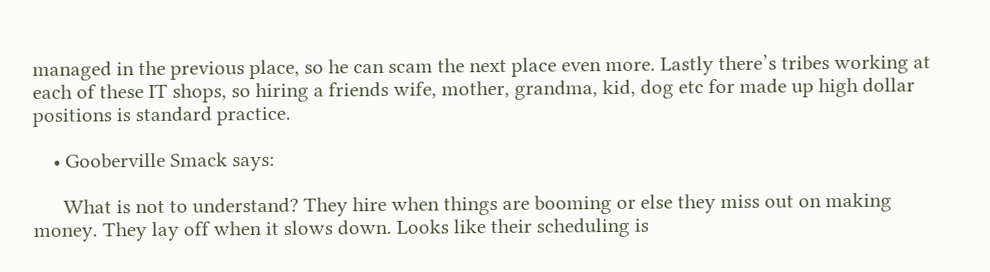managed in the previous place, so he can scam the next place even more. Lastly there’s tribes working at each of these IT shops, so hiring a friends wife, mother, grandma, kid, dog etc for made up high dollar positions is standard practice.

    • Gooberville Smack says:

      What is not to understand? They hire when things are booming or else they miss out on making money. They lay off when it slows down. Looks like their scheduling is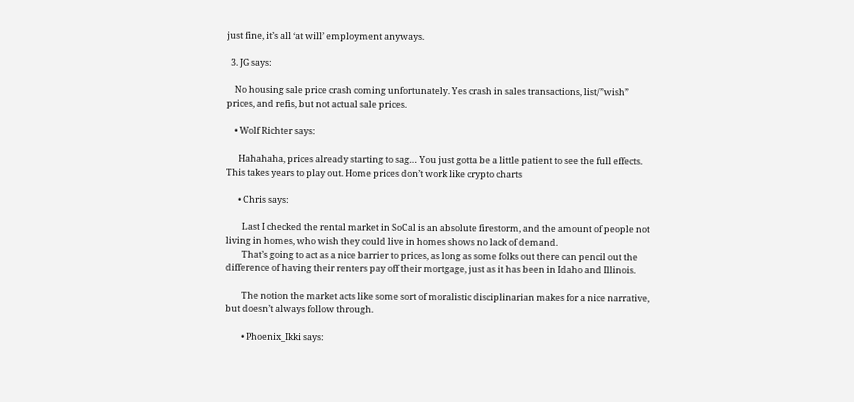just fine, it’s all ‘at will’ employment anyways.

  3. JG says:

    No housing sale price crash coming unfortunately. Yes crash in sales transactions, list/”wish” prices, and refis, but not actual sale prices.

    • Wolf Richter says:

      Hahahaha, prices already starting to sag… You just gotta be a little patient to see the full effects. This takes years to play out. Home prices don’t work like crypto charts

      • Chris says:

        Last I checked the rental market in SoCal is an absolute firestorm, and the amount of people not living in homes, who wish they could live in homes shows no lack of demand.
        That’s going to act as a nice barrier to prices, as long as some folks out there can pencil out the difference of having their renters pay off their mortgage, just as it has been in Idaho and Illinois.

        The notion the market acts like some sort of moralistic disciplinarian makes for a nice narrative, but doesn’t always follow through.

        • Phoenix_Ikki says: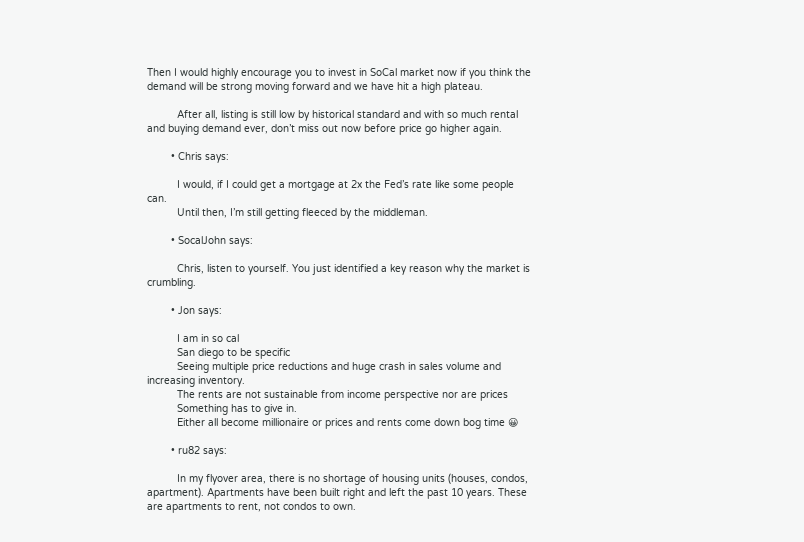Then I would highly encourage you to invest in SoCal market now if you think the demand will be strong moving forward and we have hit a high plateau.

          After all, listing is still low by historical standard and with so much rental and buying demand ever, don’t miss out now before price go higher again.

        • Chris says:

          I would, if I could get a mortgage at 2x the Fed’s rate like some people can.
          Until then, I’m still getting fleeced by the middleman.

        • SocalJohn says:

          Chris, listen to yourself. You just identified a key reason why the market is crumbling.

        • Jon says:

          I am in so cal
          San diego to be specific
          Seeing multiple price reductions and huge crash in sales volume and increasing inventory.
          The rents are not sustainable from income perspective nor are prices
          Something has to give in.
          Either all become millionaire or prices and rents come down bog time 😀

        • ru82 says:

          In my flyover area, there is no shortage of housing units (houses, condos, apartment). Apartments have been built right and left the past 10 years. These are apartments to rent, not condos to own.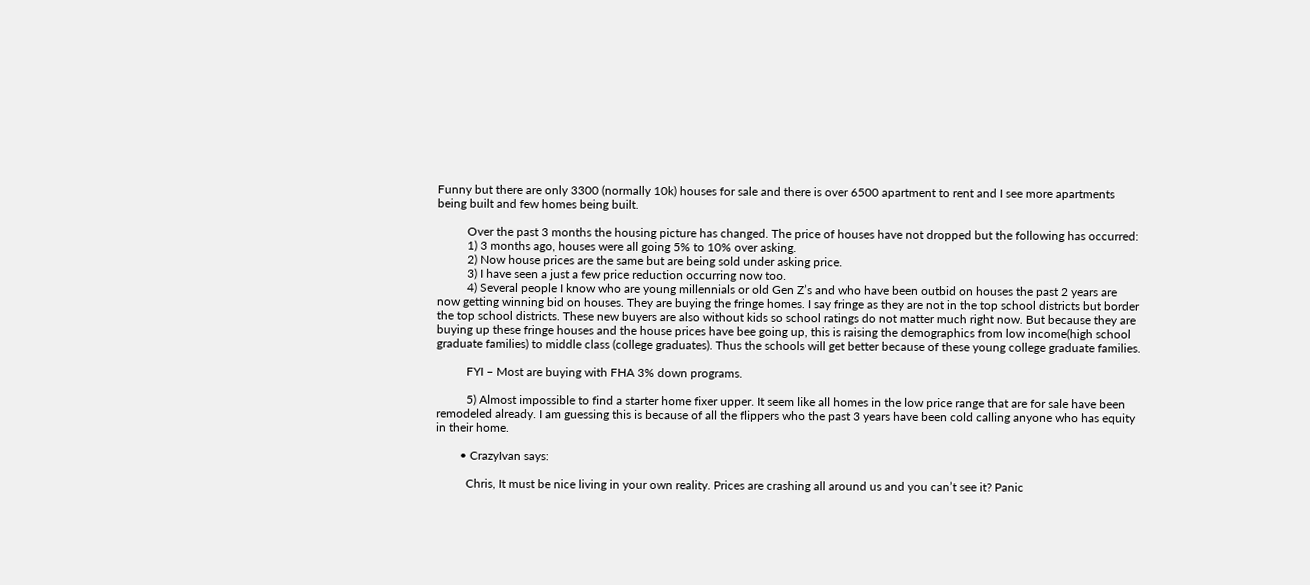Funny but there are only 3300 (normally 10k) houses for sale and there is over 6500 apartment to rent and I see more apartments being built and few homes being built.

          Over the past 3 months the housing picture has changed. The price of houses have not dropped but the following has occurred:
          1) 3 months ago, houses were all going 5% to 10% over asking.
          2) Now house prices are the same but are being sold under asking price.
          3) I have seen a just a few price reduction occurring now too.
          4) Several people I know who are young millennials or old Gen Z’s and who have been outbid on houses the past 2 years are now getting winning bid on houses. They are buying the fringe homes. I say fringe as they are not in the top school districts but border the top school districts. These new buyers are also without kids so school ratings do not matter much right now. But because they are buying up these fringe houses and the house prices have bee going up, this is raising the demographics from low income(high school graduate families) to middle class (college graduates). Thus the schools will get better because of these young college graduate families.

          FYI – Most are buying with FHA 3% down programs.

          5) Almost impossible to find a starter home fixer upper. It seem like all homes in the low price range that are for sale have been remodeled already. I am guessing this is because of all the flippers who the past 3 years have been cold calling anyone who has equity in their home.

        • CrazyIvan says:

          Chris, It must be nice living in your own reality. Prices are crashing all around us and you can’t see it? Panic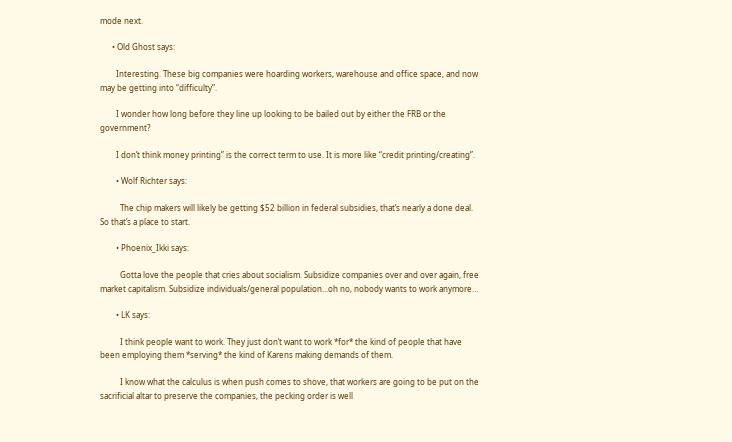mode next.

      • Old Ghost says:

        Interesting. These big companies were hoarding workers, warehouse and office space, and now may be getting into “difficulty”.

        I wonder how long before they line up looking to be bailed out by either the FRB or the government?

        I don’t think money printing” is the correct term to use. It is more like “credit printing/creating”.

        • Wolf Richter says:

          The chip makers will likely be getting $52 billion in federal subsidies, that’s nearly a done deal. So that’s a place to start.

        • Phoenix_Ikki says:

          Gotta love the people that cries about socialism. Subsidize companies over and over again, free market capitalism. Subsidize individuals/general population…oh no, nobody wants to work anymore…

        • LK says:

          I think people want to work. They just don’t want to work *for* the kind of people that have been employing them *serving* the kind of Karens making demands of them.

          I know what the calculus is when push comes to shove, that workers are going to be put on the sacrificial altar to preserve the companies, the pecking order is well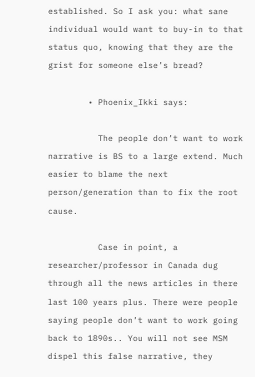established. So I ask you: what sane individual would want to buy-in to that status quo, knowing that they are the grist for someone else’s bread?

        • Phoenix_Ikki says:

          The people don’t want to work narrative is BS to a large extend. Much easier to blame the next person/generation than to fix the root cause.

          Case in point, a researcher/professor in Canada dug through all the news articles in there last 100 years plus. There were people saying people don’t want to work going back to 1890s.. You will not see MSM dispel this false narrative, they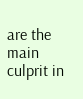are the main culprit in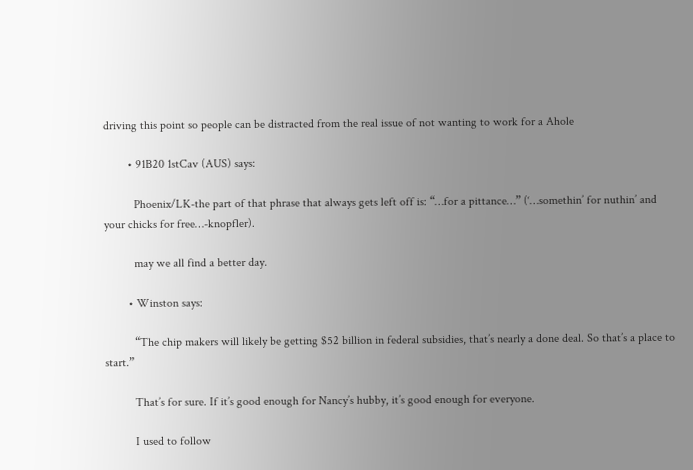driving this point so people can be distracted from the real issue of not wanting to work for a Ahole

        • 91B20 1stCav (AUS) says:

          Phoenix/LK-the part of that phrase that always gets left off is: “…for a pittance…” (‘…somethin’ for nuthin’ and your chicks for free…-knopfler).

          may we all find a better day.

        • Winston says:

          “The chip makers will likely be getting $52 billion in federal subsidies, that’s nearly a done deal. So that’s a place to start.”

          That’s for sure. If it’s good enough for Nancy’s hubby, it’s good enough for everyone.

          I used to follow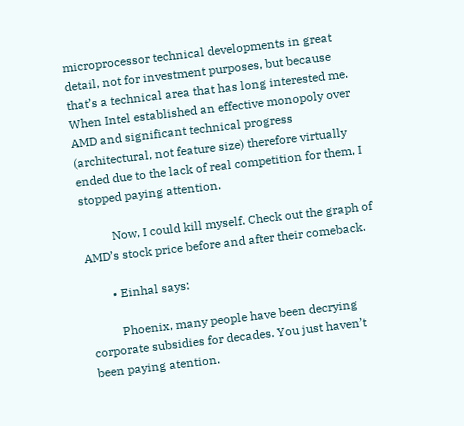microprocessor technical developments in great detail, not for investment purposes, but because that’s a technical area that has long interested me. When Intel established an effective monopoly over AMD and significant technical progress (architectural, not feature size) therefore virtually ended due to the lack of real competition for them, I stopped paying attention.

          Now, I could kill myself. Check out the graph of AMD’s stock price before and after their comeback.

        • Einhal says:

          Phoenix, many people have been decrying corporate subsidies for decades. You just haven’t been paying atention.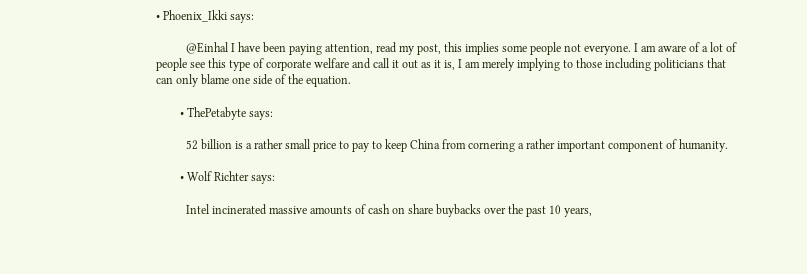• Phoenix_Ikki says:

          @Einhal I have been paying attention, read my post, this implies some people not everyone. I am aware of a lot of people see this type of corporate welfare and call it out as it is, I am merely implying to those including politicians that can only blame one side of the equation.

        • ThePetabyte says:

          52 billion is a rather small price to pay to keep China from cornering a rather important component of humanity.

        • Wolf Richter says:

          Intel incinerated massive amounts of cash on share buybacks over the past 10 years,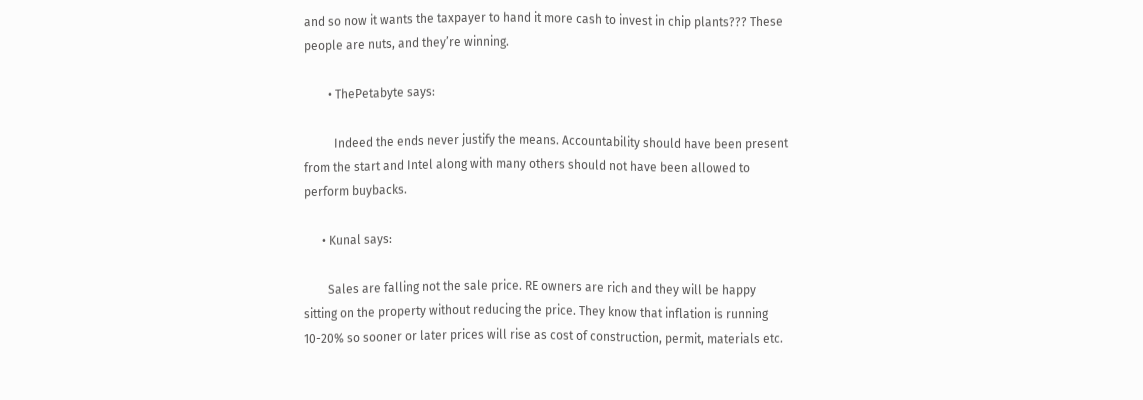and so now it wants the taxpayer to hand it more cash to invest in chip plants??? These people are nuts, and they’re winning.

        • ThePetabyte says:

          Indeed the ends never justify the means. Accountability should have been present from the start and Intel along with many others should not have been allowed to perform buybacks.

      • Kunal says:

        Sales are falling not the sale price. RE owners are rich and they will be happy sitting on the property without reducing the price. They know that inflation is running 10-20% so sooner or later prices will rise as cost of construction, permit, materials etc.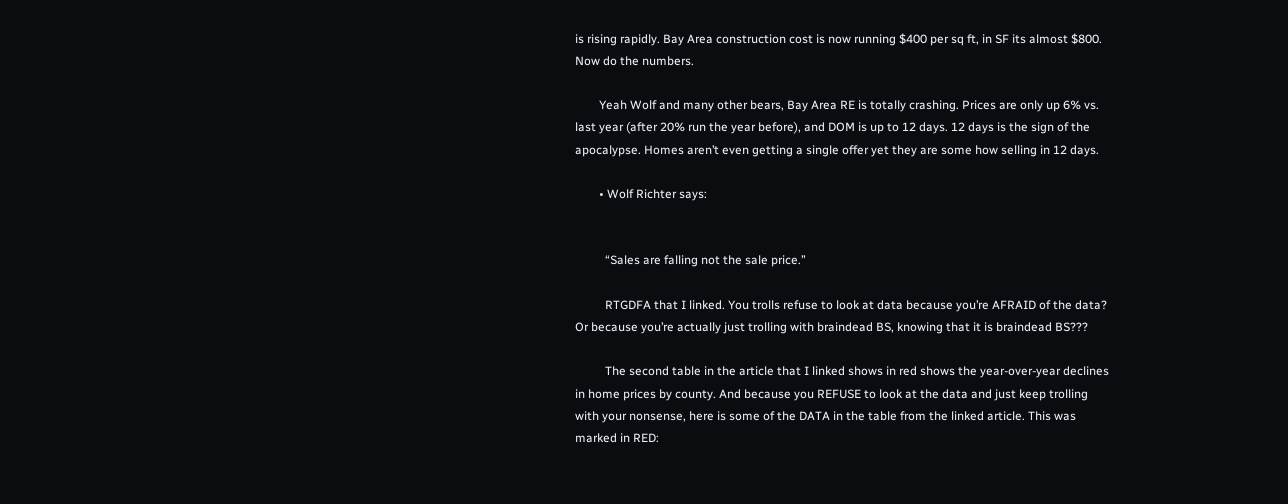is rising rapidly. Bay Area construction cost is now running $400 per sq ft, in SF its almost $800. Now do the numbers.

        Yeah Wolf and many other bears, Bay Area RE is totally crashing. Prices are only up 6% vs. last year (after 20% run the year before), and DOM is up to 12 days. 12 days is the sign of the apocalypse. Homes aren’t even getting a single offer yet they are some how selling in 12 days.

        • Wolf Richter says:


          “Sales are falling not the sale price.”

          RTGDFA that I linked. You trolls refuse to look at data because you’re AFRAID of the data? Or because you’re actually just trolling with braindead BS, knowing that it is braindead BS???

          The second table in the article that I linked shows in red shows the year-over-year declines in home prices by county. And because you REFUSE to look at the data and just keep trolling with your nonsense, here is some of the DATA in the table from the linked article. This was marked in RED: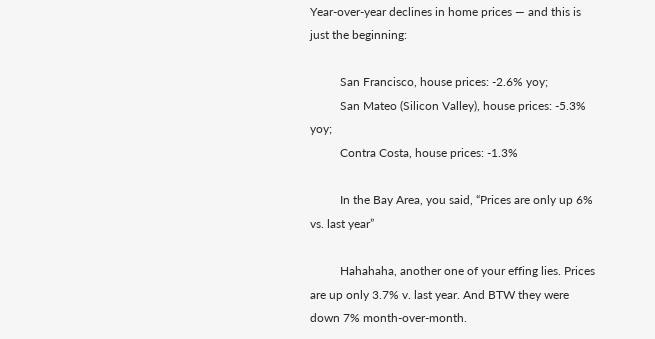Year-over-year declines in home prices — and this is just the beginning:

          San Francisco, house prices: -2.6% yoy;
          San Mateo (Silicon Valley), house prices: -5.3% yoy;
          Contra Costa, house prices: -1.3%

          In the Bay Area, you said, “Prices are only up 6% vs. last year”

          Hahahaha, another one of your effing lies. Prices are up only 3.7% v. last year. And BTW they were down 7% month-over-month.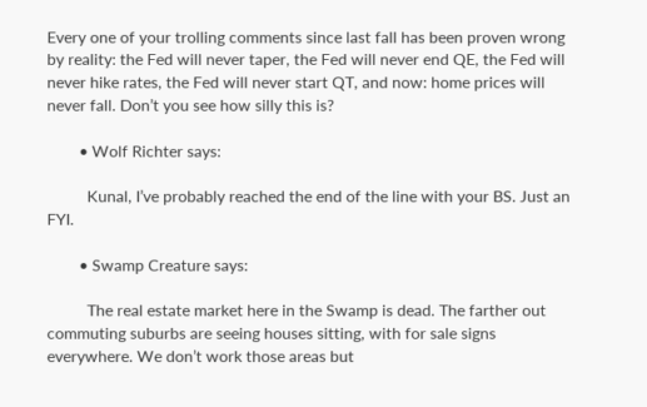Every one of your trolling comments since last fall has been proven wrong by reality: the Fed will never taper, the Fed will never end QE, the Fed will never hike rates, the Fed will never start QT, and now: home prices will never fall. Don’t you see how silly this is?

        • Wolf Richter says:

          Kunal, I’ve probably reached the end of the line with your BS. Just an FYI.

        • Swamp Creature says:

          The real estate market here in the Swamp is dead. The farther out commuting suburbs are seeing houses sitting, with for sale signs everywhere. We don’t work those areas but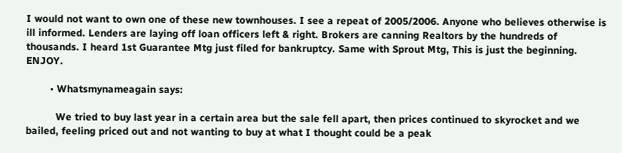I would not want to own one of these new townhouses. I see a repeat of 2005/2006. Anyone who believes otherwise is ill informed. Lenders are laying off loan officers left & right. Brokers are canning Realtors by the hundreds of thousands. I heard 1st Guarantee Mtg just filed for bankruptcy. Same with Sprout Mtg, This is just the beginning. ENJOY.

        • Whatsmynameagain says:

          We tried to buy last year in a certain area but the sale fell apart, then prices continued to skyrocket and we bailed, feeling priced out and not wanting to buy at what I thought could be a peak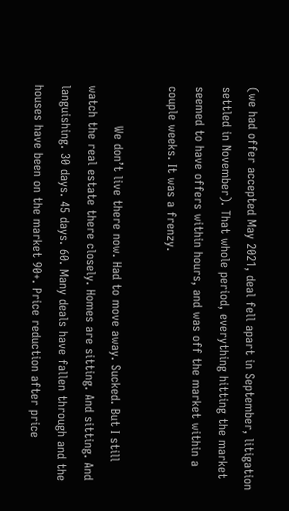(we had offer accepted May 2021, deal fell apart in September, litigation settled in November). That whole period, everything hitting the market seemed to have offers within hours, and was off the market within a couple weeks. It was a frenzy.

          We don’t live there now. Had to move away. Sucked. But I still watch the real estate there closely. Homes are sitting. And sitting. And languishing. 30 days. 45 days. 60. Many deals have fallen through and the houses have been on the market 90+. Price reduction after price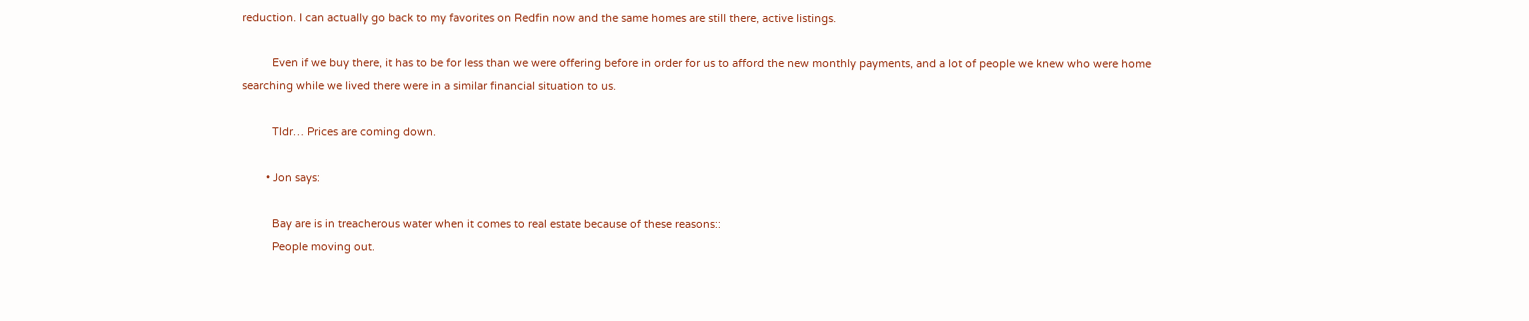reduction. I can actually go back to my favorites on Redfin now and the same homes are still there, active listings.

          Even if we buy there, it has to be for less than we were offering before in order for us to afford the new monthly payments, and a lot of people we knew who were home searching while we lived there were in a similar financial situation to us.

          Tldr… Prices are coming down.

        • Jon says:

          Bay are is in treacherous water when it comes to real estate because of these reasons::
          People moving out.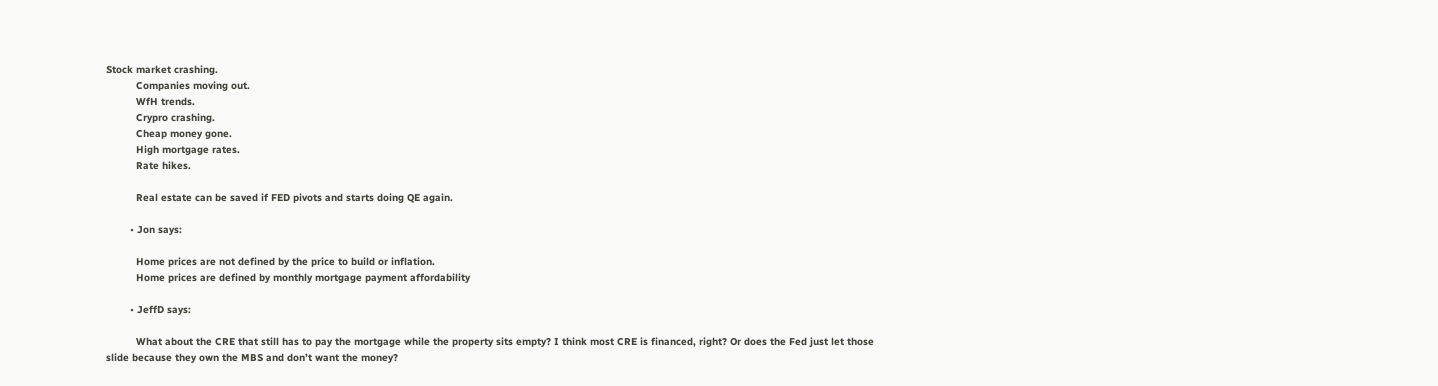Stock market crashing.
          Companies moving out.
          WfH trends.
          Crypro crashing.
          Cheap money gone.
          High mortgage rates.
          Rate hikes.

          Real estate can be saved if FED pivots and starts doing QE again.

        • Jon says:

          Home prices are not defined by the price to build or inflation.
          Home prices are defined by monthly mortgage payment affordability

        • JeffD says:

          What about the CRE that still has to pay the mortgage while the property sits empty? I think most CRE is financed, right? Or does the Fed just let those slide because they own the MBS and don’t want the money?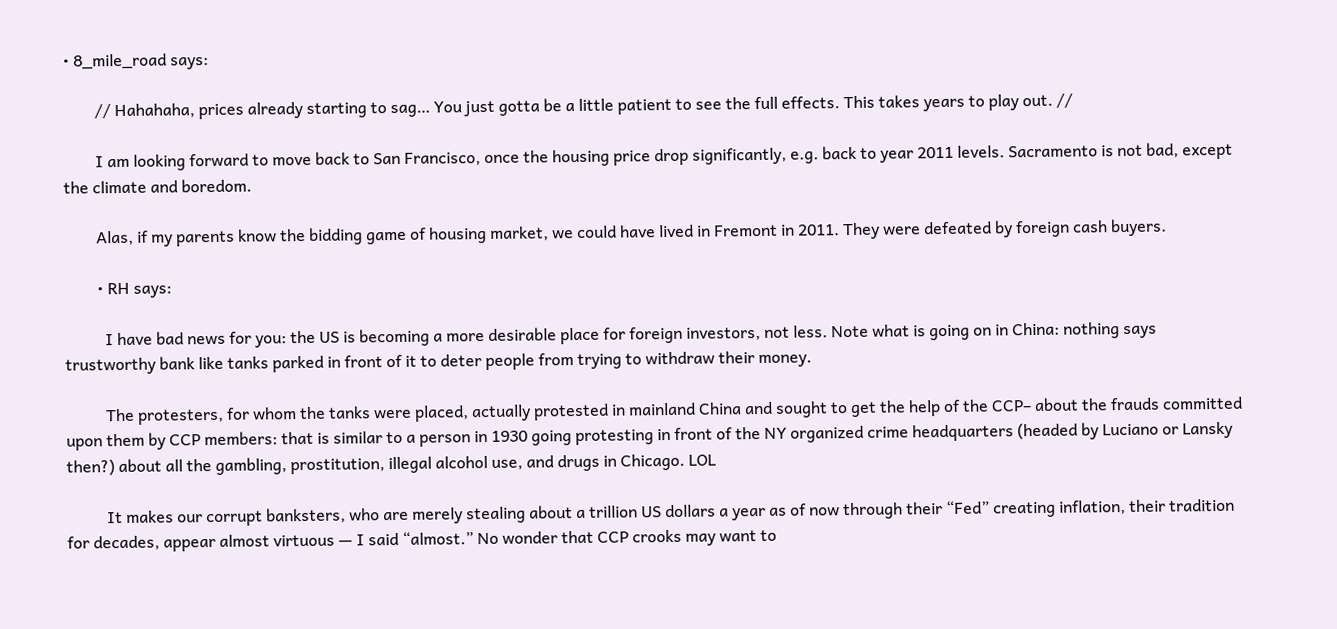• 8_mile_road says:

        // Hahahaha, prices already starting to sag… You just gotta be a little patient to see the full effects. This takes years to play out. //

        I am looking forward to move back to San Francisco, once the housing price drop significantly, e.g. back to year 2011 levels. Sacramento is not bad, except the climate and boredom.

        Alas, if my parents know the bidding game of housing market, we could have lived in Fremont in 2011. They were defeated by foreign cash buyers.

        • RH says:

          I have bad news for you: the US is becoming a more desirable place for foreign investors, not less. Note what is going on in China: nothing says trustworthy bank like tanks parked in front of it to deter people from trying to withdraw their money.

          The protesters, for whom the tanks were placed, actually protested in mainland China and sought to get the help of the CCP– about the frauds committed upon them by CCP members: that is similar to a person in 1930 going protesting in front of the NY organized crime headquarters (headed by Luciano or Lansky then?) about all the gambling, prostitution, illegal alcohol use, and drugs in Chicago. LOL

          It makes our corrupt banksters, who are merely stealing about a trillion US dollars a year as of now through their “Fed” creating inflation, their tradition for decades, appear almost virtuous — I said “almost.” No wonder that CCP crooks may want to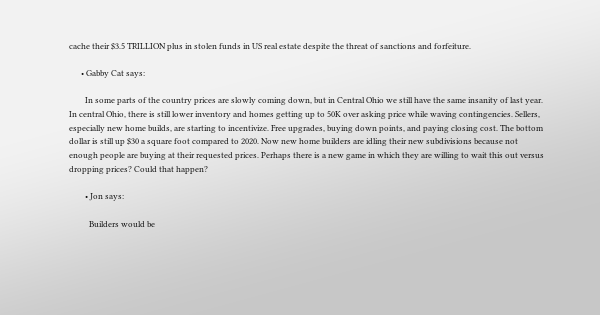cache their $3.5 TRILLION plus in stolen funds in US real estate despite the threat of sanctions and forfeiture.

      • Gabby Cat says:

        In some parts of the country prices are slowly coming down, but in Central Ohio we still have the same insanity of last year. In central Ohio, there is still lower inventory and homes getting up to 50K over asking price while waving contingencies. Sellers, especially new home builds, are starting to incentivize. Free upgrades, buying down points, and paying closing cost. The bottom dollar is still up $30 a square foot compared to 2020. Now new home builders are idling their new subdivisions because not enough people are buying at their requested prices. Perhaps there is a new game in which they are willing to wait this out versus dropping prices? Could that happen?

        • Jon says:

          Builders would be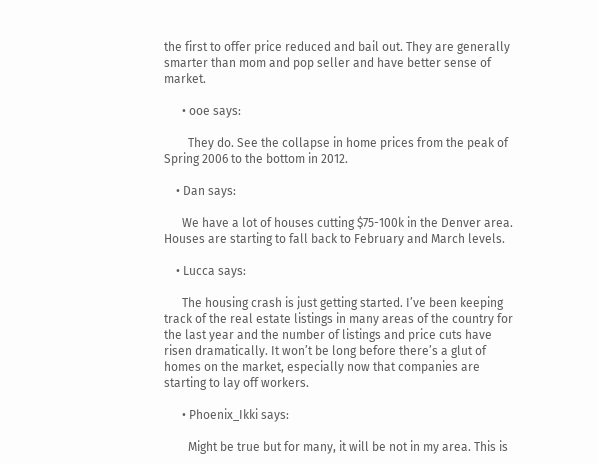the first to offer price reduced and bail out. They are generally smarter than mom and pop seller and have better sense of market.

      • ooe says:

        They do. See the collapse in home prices from the peak of Spring 2006 to the bottom in 2012.

    • Dan says:

      We have a lot of houses cutting $75-100k in the Denver area. Houses are starting to fall back to February and March levels.

    • Lucca says:

      The housing crash is just getting started. I’ve been keeping track of the real estate listings in many areas of the country for the last year and the number of listings and price cuts have risen dramatically. It won’t be long before there’s a glut of homes on the market, especially now that companies are starting to lay off workers.

      • Phoenix_Ikki says:

        Might be true but for many, it will be not in my area. This is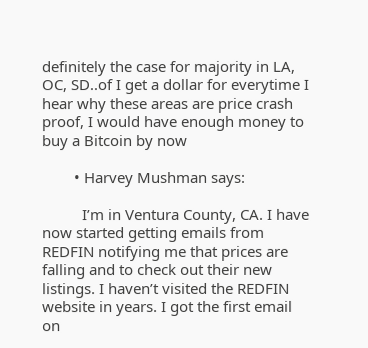definitely the case for majority in LA, OC, SD..of I get a dollar for everytime I hear why these areas are price crash proof, I would have enough money to buy a Bitcoin by now

        • Harvey Mushman says:

          I’m in Ventura County, CA. I have now started getting emails from REDFIN notifying me that prices are falling and to check out their new listings. I haven’t visited the REDFIN website in years. I got the first email on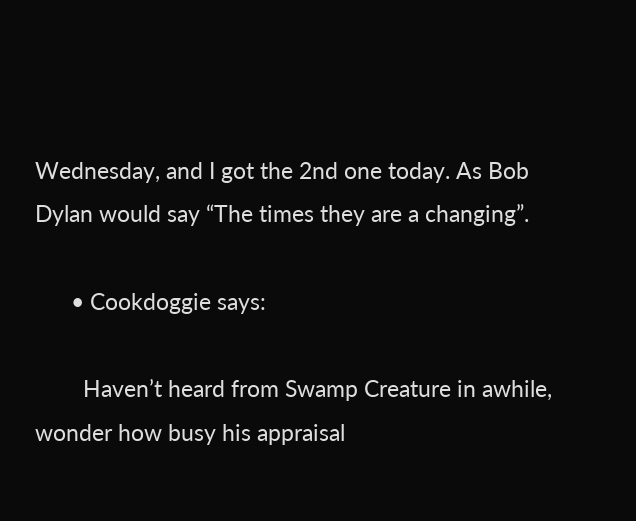Wednesday, and I got the 2nd one today. As Bob Dylan would say “The times they are a changing”.

      • Cookdoggie says:

        Haven’t heard from Swamp Creature in awhile, wonder how busy his appraisal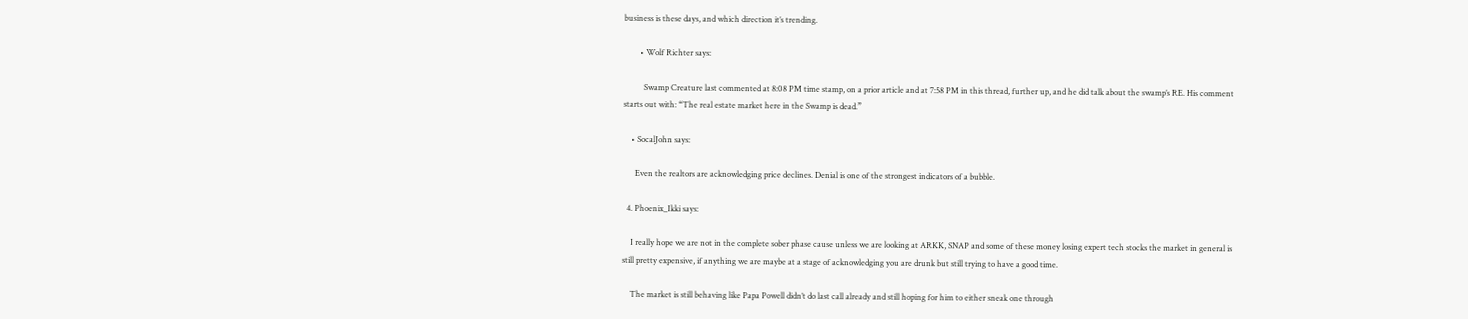business is these days, and which direction it’s trending.

        • Wolf Richter says:

          Swamp Creature last commented at 8:08 PM time stamp, on a prior article and at 7:58 PM in this thread, further up, and he did talk about the swamp’s RE. His comment starts out with: “The real estate market here in the Swamp is dead.”

    • SocalJohn says:

      Even the realtors are acknowledging price declines. Denial is one of the strongest indicators of a bubble.

  4. Phoenix_Ikki says:

    I really hope we are not in the complete sober phase cause unless we are looking at ARKK, SNAP and some of these money losing expert tech stocks the market in general is still pretty expensive, if anything we are maybe at a stage of acknowledging you are drunk but still trying to have a good time.

    The market is still behaving like Papa Powell didn’t do last call already and still hoping for him to either sneak one through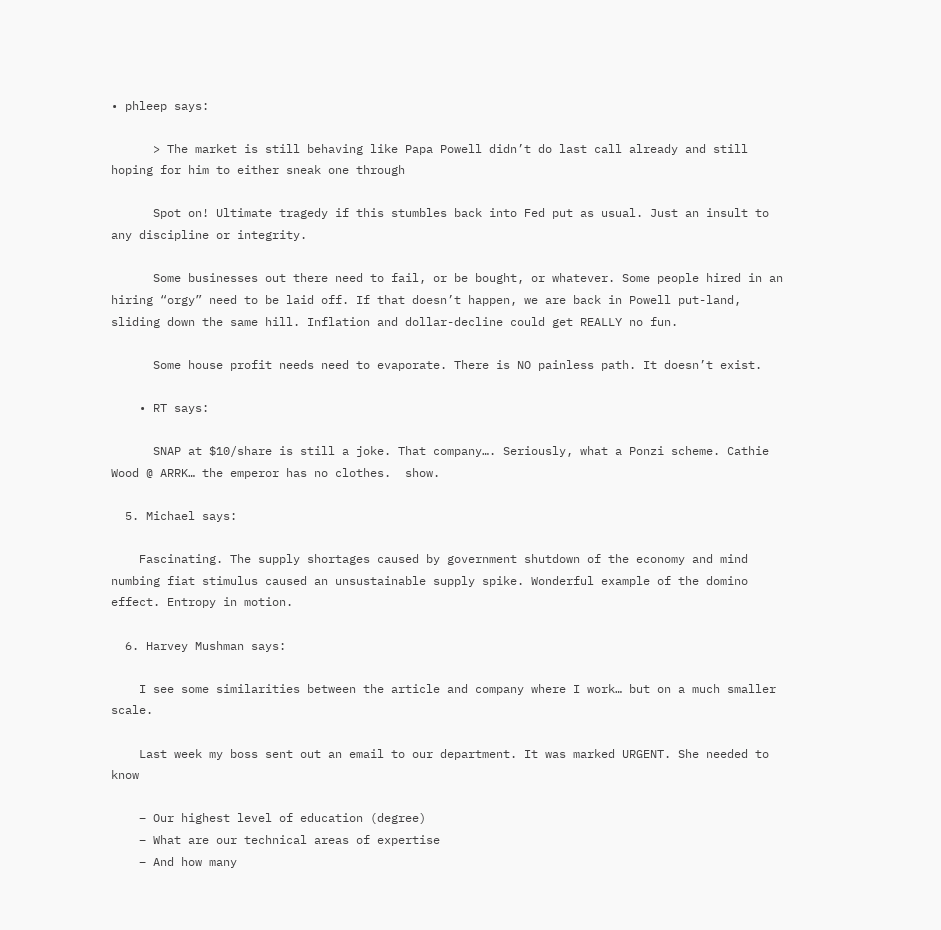• phleep says:

      > The market is still behaving like Papa Powell didn’t do last call already and still hoping for him to either sneak one through

      Spot on! Ultimate tragedy if this stumbles back into Fed put as usual. Just an insult to any discipline or integrity.

      Some businesses out there need to fail, or be bought, or whatever. Some people hired in an hiring “orgy” need to be laid off. If that doesn’t happen, we are back in Powell put-land, sliding down the same hill. Inflation and dollar-decline could get REALLY no fun.

      Some house profit needs need to evaporate. There is NO painless path. It doesn’t exist.

    • RT says:

      SNAP at $10/share is still a joke. That company…. Seriously, what a Ponzi scheme. Cathie Wood @ ARRK… the emperor has no clothes.  show.

  5. Michael says:

    Fascinating. The supply shortages caused by government shutdown of the economy and mind numbing fiat stimulus caused an unsustainable supply spike. Wonderful example of the domino effect. Entropy in motion.

  6. Harvey Mushman says:

    I see some similarities between the article and company where I work… but on a much smaller scale.

    Last week my boss sent out an email to our department. It was marked URGENT. She needed to know

    – Our highest level of education (degree)
    – What are our technical areas of expertise
    – And how many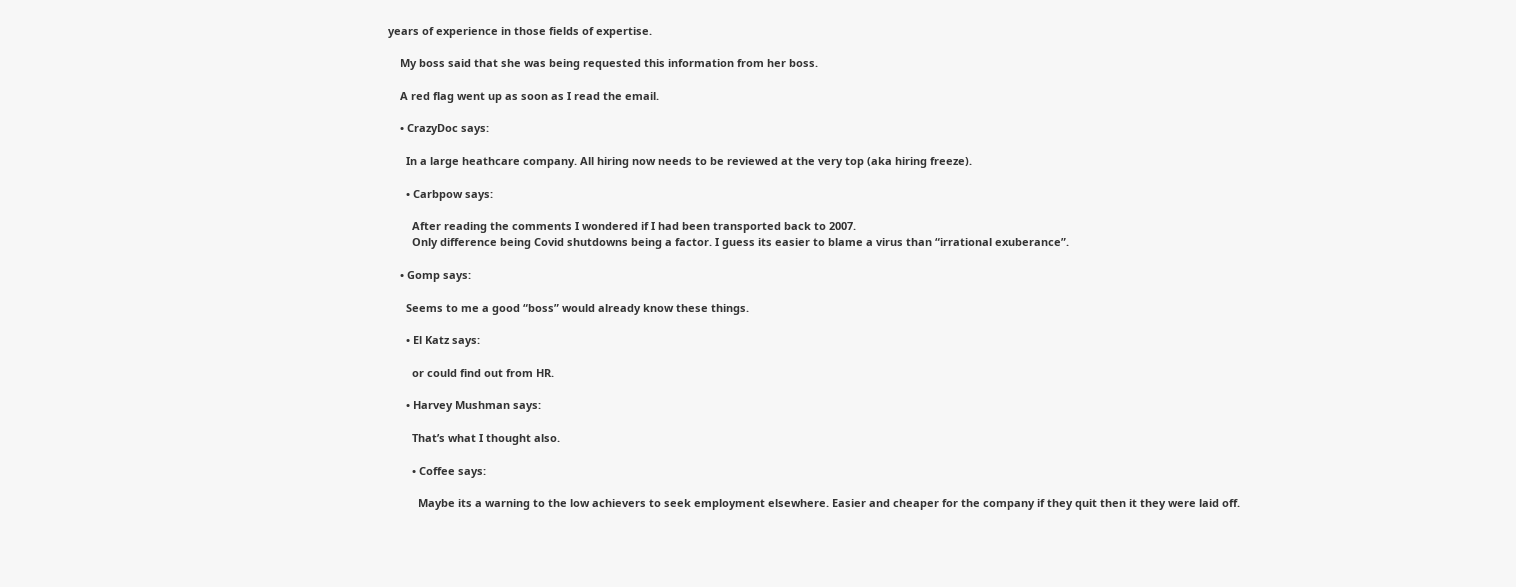years of experience in those fields of expertise.

    My boss said that she was being requested this information from her boss.

    A red flag went up as soon as I read the email.

    • CrazyDoc says:

      In a large heathcare company. All hiring now needs to be reviewed at the very top (aka hiring freeze).

      • Carbpow says:

        After reading the comments I wondered if I had been transported back to 2007.
        Only difference being Covid shutdowns being a factor. I guess its easier to blame a virus than “irrational exuberance”.

    • Gomp says:

      Seems to me a good “boss” would already know these things.

      • El Katz says:

        or could find out from HR.

      • Harvey Mushman says:

        That’s what I thought also.

        • Coffee says:

          Maybe its a warning to the low achievers to seek employment elsewhere. Easier and cheaper for the company if they quit then it they were laid off.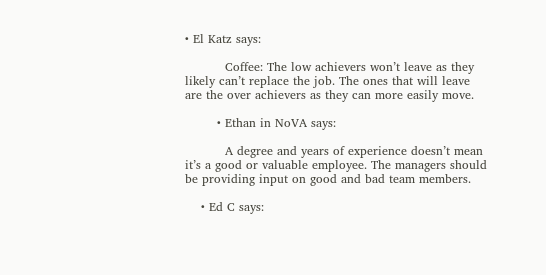• El Katz says:

          Coffee: The low achievers won’t leave as they likely can’t replace the job. The ones that will leave are the over achievers as they can more easily move.

        • Ethan in NoVA says:

          A degree and years of experience doesn’t mean it’s a good or valuable employee. The managers should be providing input on good and bad team members.

    • Ed C says: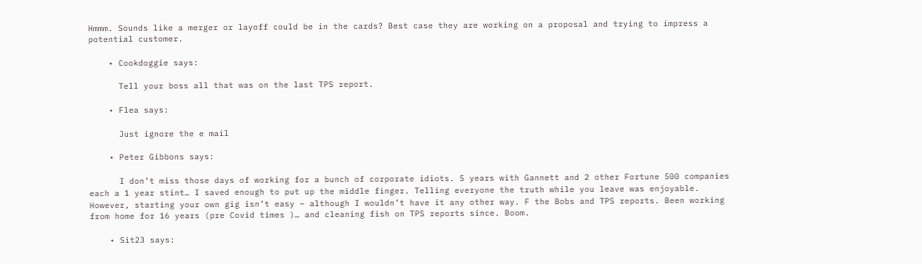Hmmm. Sounds like a merger or layoff could be in the cards? Best case they are working on a proposal and trying to impress a potential customer.

    • Cookdoggie says:

      Tell your boss all that was on the last TPS report.

    • Flea says:

      Just ignore the e mail

    • Peter Gibbons says:

      I don’t miss those days of working for a bunch of corporate idiots. 5 years with Gannett and 2 other Fortune 500 companies each a 1 year stint… I saved enough to put up the middle finger. Telling everyone the truth while you leave was enjoyable. However, starting your own gig isn’t easy – although I wouldn’t have it any other way. F the Bobs and TPS reports. Been working from home for 16 years (pre Covid times )… and cleaning fish on TPS reports since. Boom.

    • Sit23 says: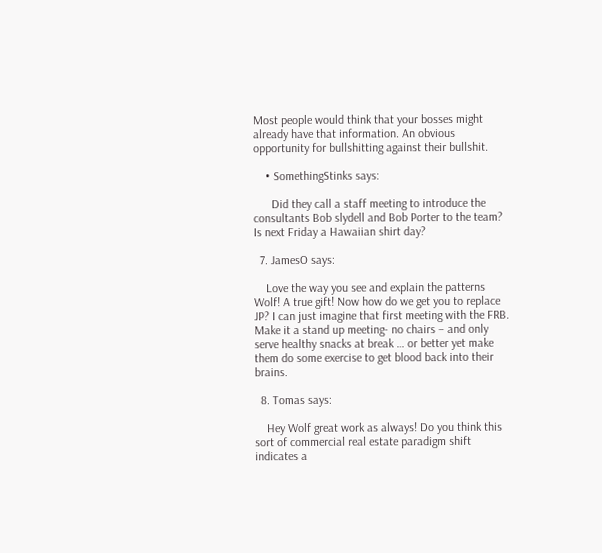Most people would think that your bosses might already have that information. An obvious opportunity for bullshitting against their bullshit.

    • SomethingStinks says:

      Did they call a staff meeting to introduce the consultants Bob slydell and Bob Porter to the team? Is next Friday a Hawaiian shirt day?

  7. JamesO says:

    Love the way you see and explain the patterns Wolf! A true gift! Now how do we get you to replace JP? I can just imagine that first meeting with the FRB. Make it a stand up meeting- no chairs – and only serve healthy snacks at break … or better yet make them do some exercise to get blood back into their brains.

  8. Tomas says:

    Hey Wolf great work as always! Do you think this sort of commercial real estate paradigm shift indicates a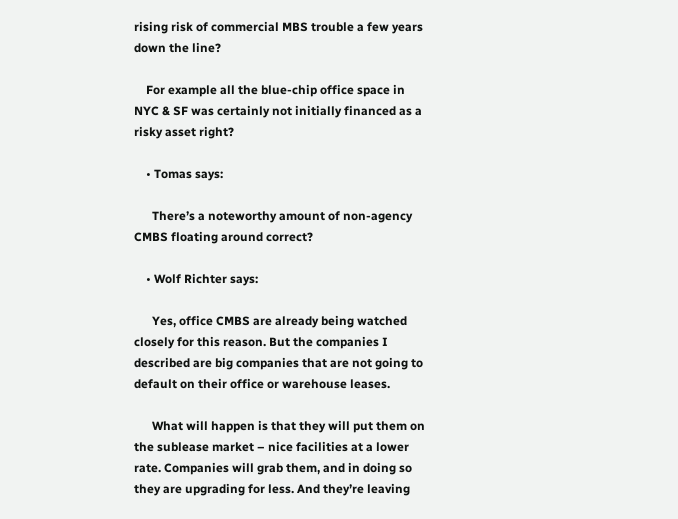rising risk of commercial MBS trouble a few years down the line?

    For example all the blue-chip office space in NYC & SF was certainly not initially financed as a risky asset right?

    • Tomas says:

      There’s a noteworthy amount of non-agency CMBS floating around correct?

    • Wolf Richter says:

      Yes, office CMBS are already being watched closely for this reason. But the companies I described are big companies that are not going to default on their office or warehouse leases.

      What will happen is that they will put them on the sublease market – nice facilities at a lower rate. Companies will grab them, and in doing so they are upgrading for less. And they’re leaving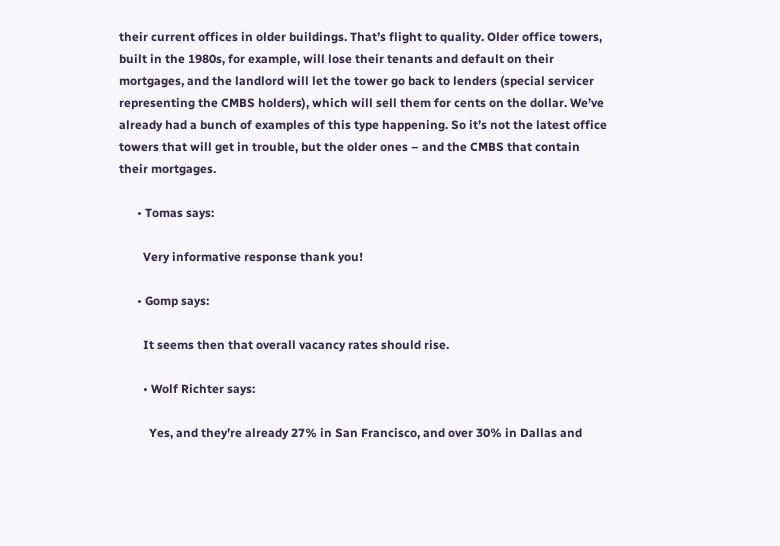their current offices in older buildings. That’s flight to quality. Older office towers, built in the 1980s, for example, will lose their tenants and default on their mortgages, and the landlord will let the tower go back to lenders (special servicer representing the CMBS holders), which will sell them for cents on the dollar. We’ve already had a bunch of examples of this type happening. So it’s not the latest office towers that will get in trouble, but the older ones – and the CMBS that contain their mortgages.

      • Tomas says:

        Very informative response thank you!

      • Gomp says:

        It seems then that overall vacancy rates should rise.

        • Wolf Richter says:

          Yes, and they’re already 27% in San Francisco, and over 30% in Dallas and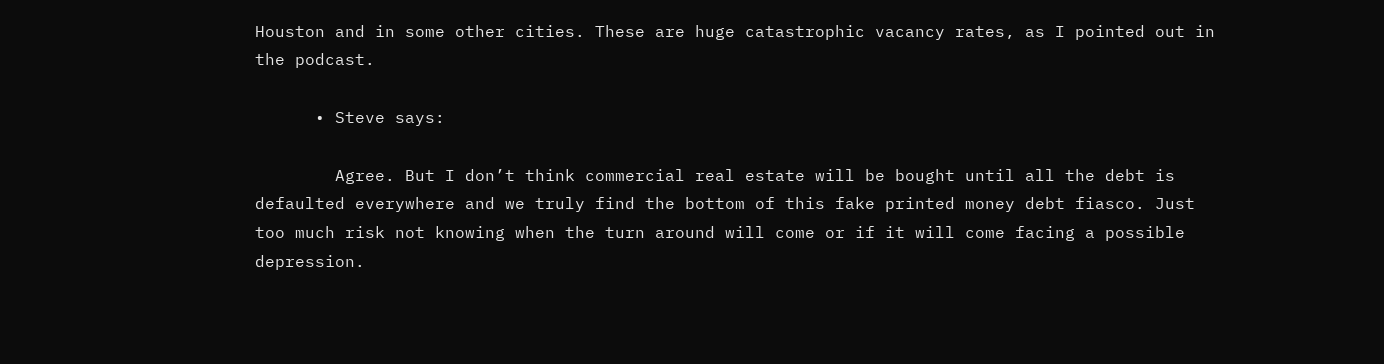Houston and in some other cities. These are huge catastrophic vacancy rates, as I pointed out in the podcast.

      • Steve says:

        Agree. But I don’t think commercial real estate will be bought until all the debt is defaulted everywhere and we truly find the bottom of this fake printed money debt fiasco. Just too much risk not knowing when the turn around will come or if it will come facing a possible depression.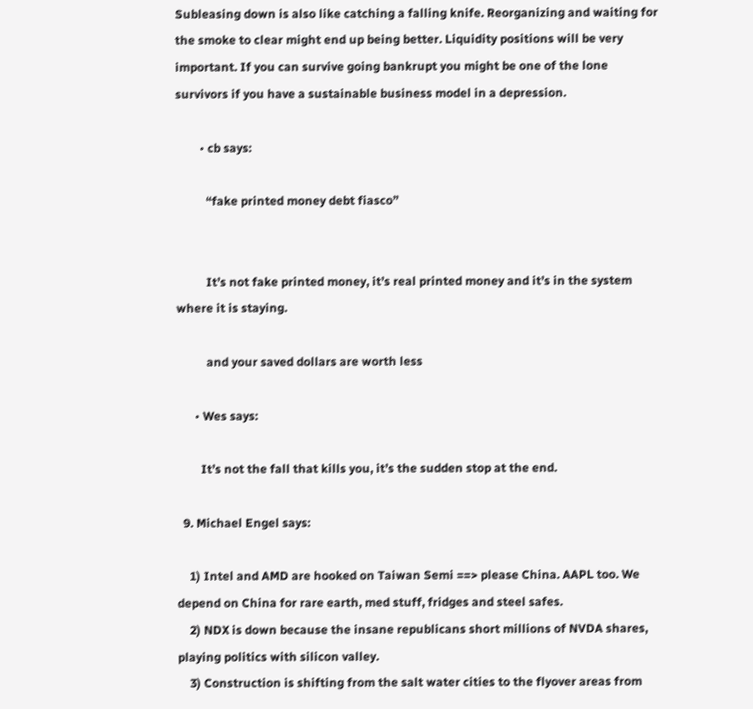Subleasing down is also like catching a falling knife. Reorganizing and waiting for the smoke to clear might end up being better. Liquidity positions will be very important. If you can survive going bankrupt you might be one of the lone survivors if you have a sustainable business model in a depression.

        • cb says:

          “fake printed money debt fiasco”


          It’s not fake printed money, it’s real printed money and it’s in the system where it is staying.

          and your saved dollars are worth less

      • Wes says:

        It’s not the fall that kills you, it’s the sudden stop at the end.

  9. Michael Engel says:

    1) Intel and AMD are hooked on Taiwan Semi ==> please China. AAPL too. We depend on China for rare earth, med stuff, fridges and steel safes.
    2) NDX is down because the insane republicans short millions of NVDA shares, playing politics with silicon valley.
    3) Construction is shifting from the salt water cities to the flyover areas from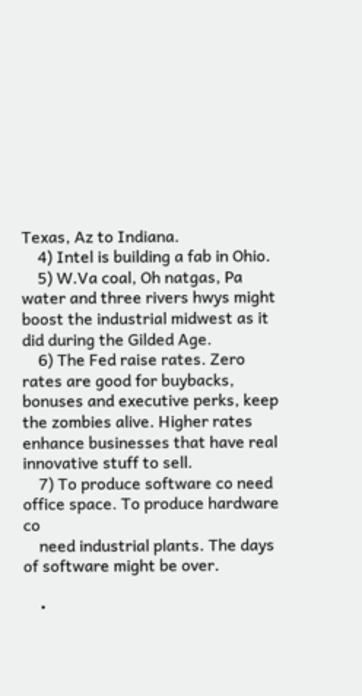Texas, Az to Indiana.
    4) Intel is building a fab in Ohio.
    5) W.Va coal, Oh natgas, Pa water and three rivers hwys might boost the industrial midwest as it did during the Gilded Age.
    6) The Fed raise rates. Zero rates are good for buybacks, bonuses and executive perks, keep the zombies alive. Higher rates enhance businesses that have real innovative stuff to sell.
    7) To produce software co need office space. To produce hardware co
    need industrial plants. The days of software might be over.

    •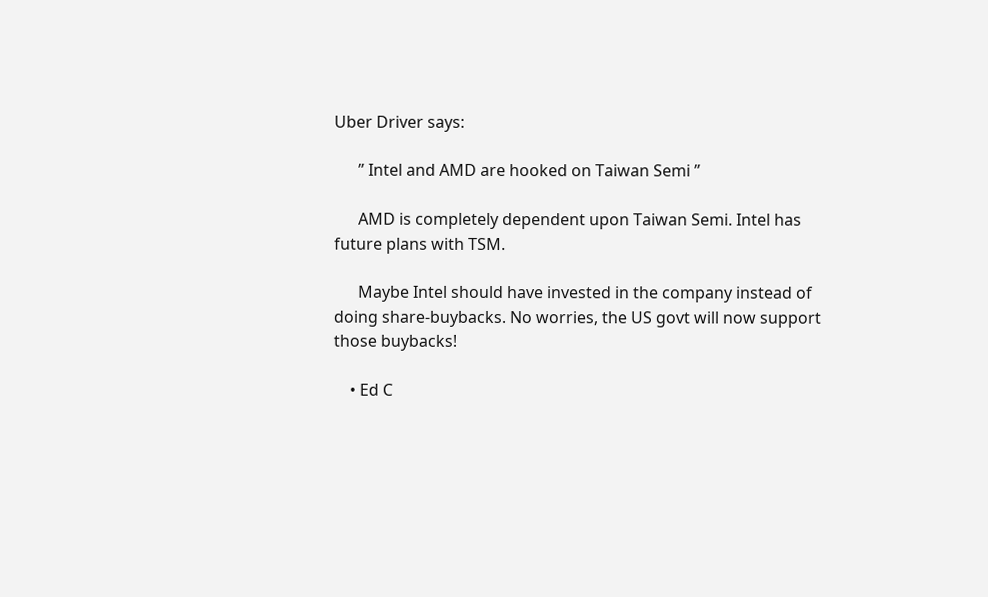Uber Driver says:

      ” Intel and AMD are hooked on Taiwan Semi ”

      AMD is completely dependent upon Taiwan Semi. Intel has future plans with TSM.

      Maybe Intel should have invested in the company instead of doing share-buybacks. No worries, the US govt will now support those buybacks!

    • Ed C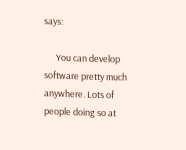says:

      You can develop software pretty much anywhere. Lots of people doing so at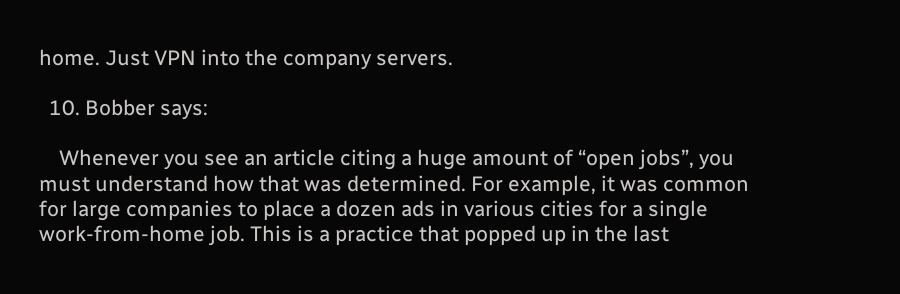home. Just VPN into the company servers.

  10. Bobber says:

    Whenever you see an article citing a huge amount of “open jobs”, you must understand how that was determined. For example, it was common for large companies to place a dozen ads in various cities for a single work-from-home job. This is a practice that popped up in the last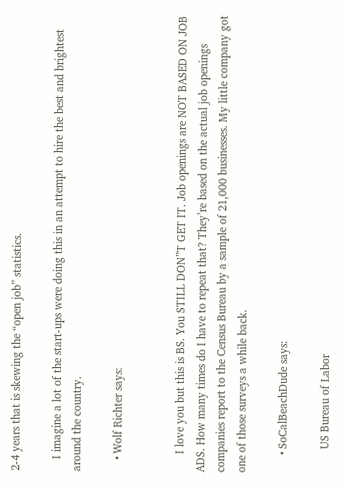2-4 years that is skewing the “open job” statistics.

    I imagine a lot of the start-ups were doing this in an attempt to hire the best and brightest around the country.

    • Wolf Richter says:


      I love you but this is BS. You STILL DON”T GET IT. Job openings are NOT BASED ON JOB ADS. How many times do I have to repeat that? They’re based on the actual job openings companies report to the Census Bureau by a sample of 21,000 businesses. My little company got one of those surveys a while back.

      • SoCalBeachDude says:

        US Bureau of Labor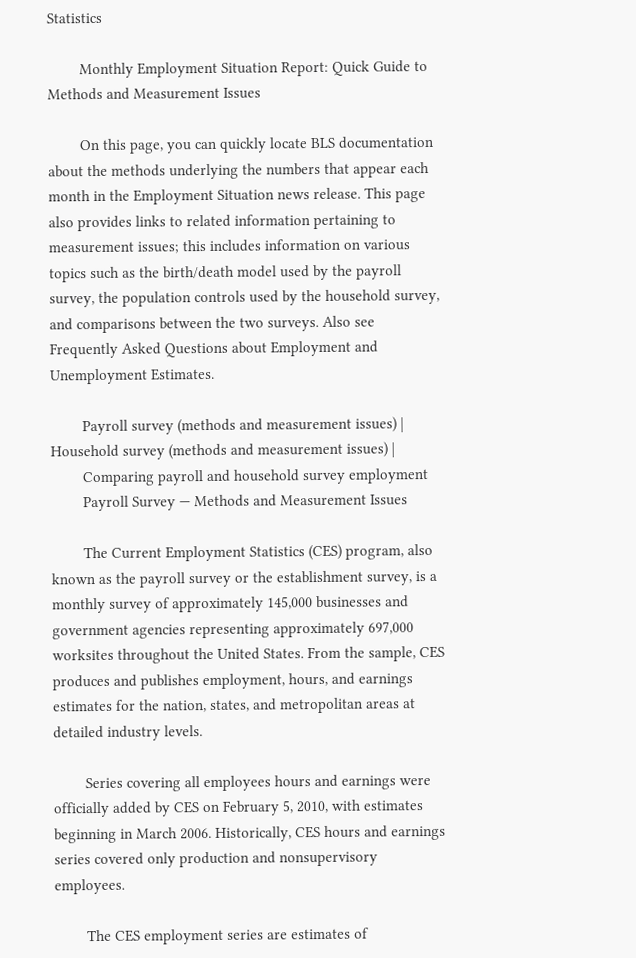Statistics

        Monthly Employment Situation Report: Quick Guide to Methods and Measurement Issues

        On this page, you can quickly locate BLS documentation about the methods underlying the numbers that appear each month in the Employment Situation news release. This page also provides links to related information pertaining to measurement issues; this includes information on various topics such as the birth/death model used by the payroll survey, the population controls used by the household survey, and comparisons between the two surveys. Also see Frequently Asked Questions about Employment and Unemployment Estimates.

        Payroll survey (methods and measurement issues) | Household survey (methods and measurement issues) |
        Comparing payroll and household survey employment
        Payroll Survey — Methods and Measurement Issues

        The Current Employment Statistics (CES) program, also known as the payroll survey or the establishment survey, is a monthly survey of approximately 145,000 businesses and government agencies representing approximately 697,000 worksites throughout the United States. From the sample, CES produces and publishes employment, hours, and earnings estimates for the nation, states, and metropolitan areas at detailed industry levels.

        Series covering all employees hours and earnings were officially added by CES on February 5, 2010, with estimates beginning in March 2006. Historically, CES hours and earnings series covered only production and nonsupervisory employees.

        The CES employment series are estimates of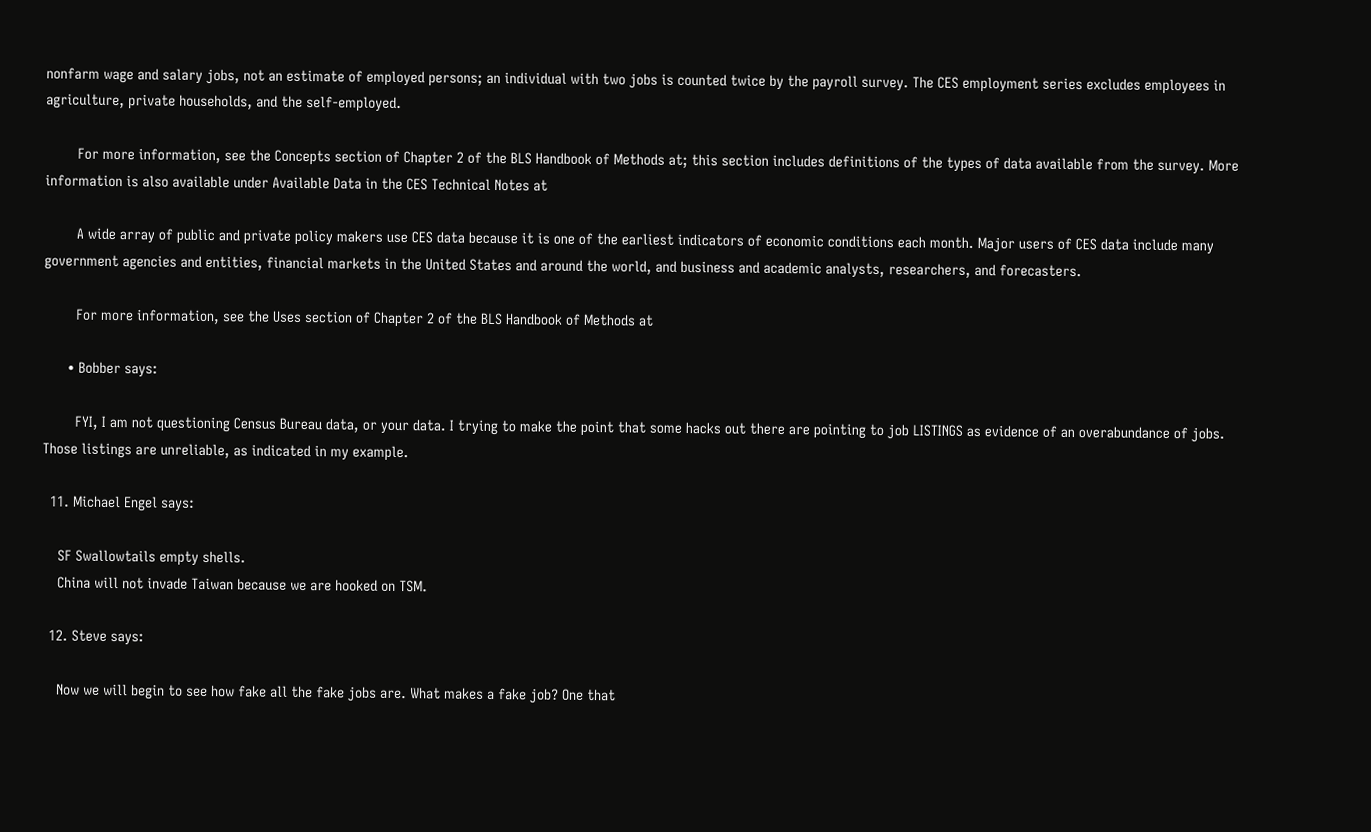nonfarm wage and salary jobs, not an estimate of employed persons; an individual with two jobs is counted twice by the payroll survey. The CES employment series excludes employees in agriculture, private households, and the self-employed.

        For more information, see the Concepts section of Chapter 2 of the BLS Handbook of Methods at; this section includes definitions of the types of data available from the survey. More information is also available under Available Data in the CES Technical Notes at

        A wide array of public and private policy makers use CES data because it is one of the earliest indicators of economic conditions each month. Major users of CES data include many government agencies and entities, financial markets in the United States and around the world, and business and academic analysts, researchers, and forecasters.

        For more information, see the Uses section of Chapter 2 of the BLS Handbook of Methods at

      • Bobber says:

        FYI, I am not questioning Census Bureau data, or your data. I trying to make the point that some hacks out there are pointing to job LISTINGS as evidence of an overabundance of jobs. Those listings are unreliable, as indicated in my example.

  11. Michael Engel says:

    SF Swallowtails empty shells.
    China will not invade Taiwan because we are hooked on TSM.

  12. Steve says:

    Now we will begin to see how fake all the fake jobs are. What makes a fake job? One that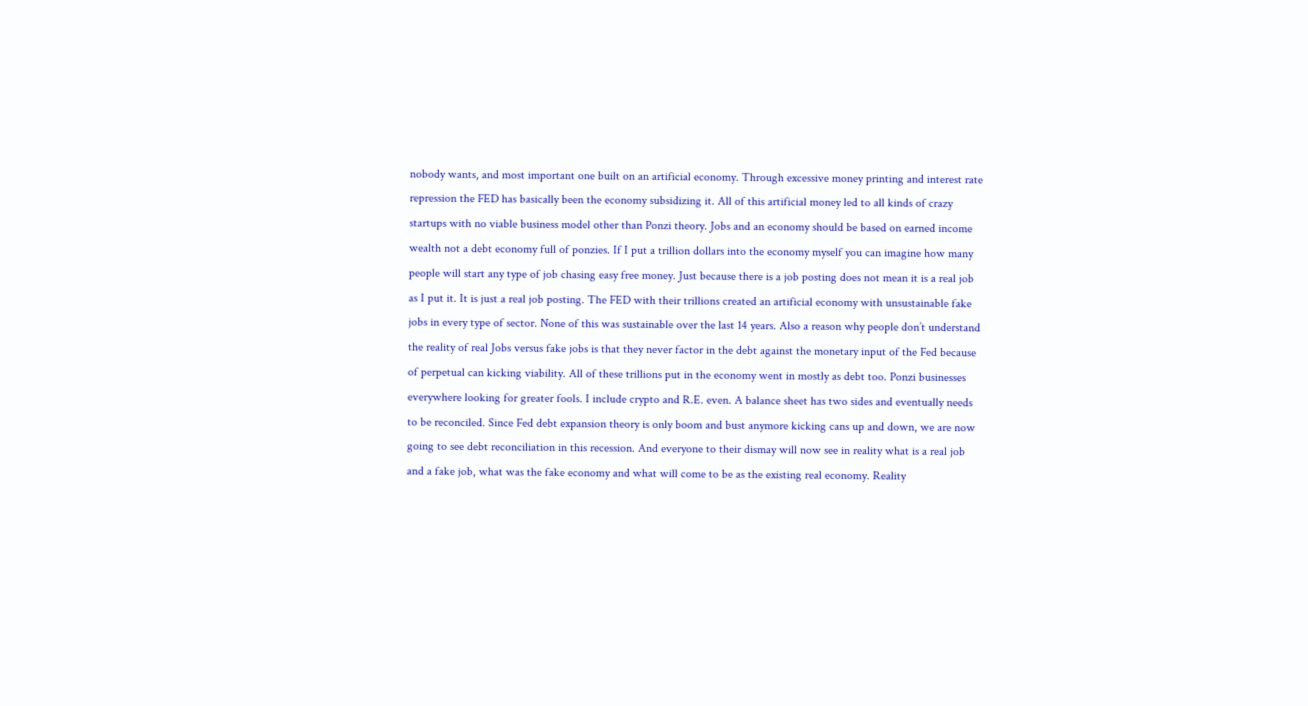nobody wants, and most important one built on an artificial economy. Through excessive money printing and interest rate repression the FED has basically been the economy subsidizing it. All of this artificial money led to all kinds of crazy startups with no viable business model other than Ponzi theory. Jobs and an economy should be based on earned income wealth not a debt economy full of ponzies. If I put a trillion dollars into the economy myself you can imagine how many people will start any type of job chasing easy free money. Just because there is a job posting does not mean it is a real job as I put it. It is just a real job posting. The FED with their trillions created an artificial economy with unsustainable fake jobs in every type of sector. None of this was sustainable over the last 14 years. Also a reason why people don’t understand the reality of real Jobs versus fake jobs is that they never factor in the debt against the monetary input of the Fed because of perpetual can kicking viability. All of these trillions put in the economy went in mostly as debt too. Ponzi businesses everywhere looking for greater fools. I include crypto and R.E. even. A balance sheet has two sides and eventually needs to be reconciled. Since Fed debt expansion theory is only boom and bust anymore kicking cans up and down, we are now going to see debt reconciliation in this recession. And everyone to their dismay will now see in reality what is a real job and a fake job, what was the fake economy and what will come to be as the existing real economy. Reality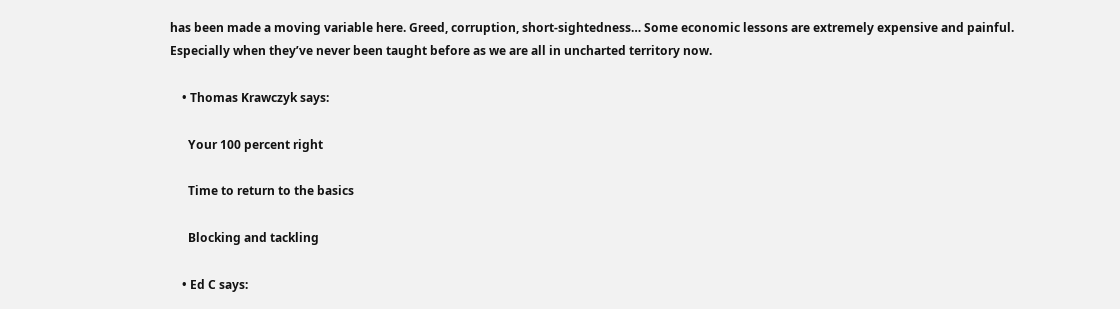has been made a moving variable here. Greed, corruption, short-sightedness… Some economic lessons are extremely expensive and painful. Especially when they’ve never been taught before as we are all in uncharted territory now.

    • Thomas Krawczyk says:

      Your 100 percent right

      Time to return to the basics

      Blocking and tackling

    • Ed C says: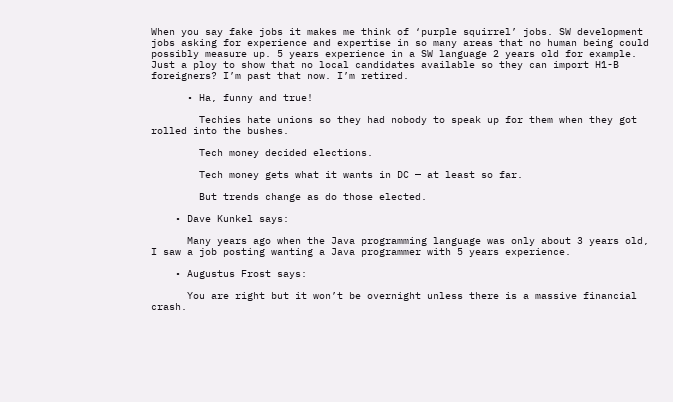When you say fake jobs it makes me think of ‘purple squirrel’ jobs. SW development jobs asking for experience and expertise in so many areas that no human being could possibly measure up. 5 years experience in a SW language 2 years old for example. Just a ploy to show that no local candidates available so they can import H1-B foreigners? I’m past that now. I’m retired.

      • Ha, funny and true!

        Techies hate unions so they had nobody to speak up for them when they got rolled into the bushes.

        Tech money decided elections.

        Tech money gets what it wants in DC — at least so far.

        But trends change as do those elected.

    • Dave Kunkel says:

      Many years ago when the Java programming language was only about 3 years old, I saw a job posting wanting a Java programmer with 5 years experience.

    • Augustus Frost says:

      You are right but it won’t be overnight unless there is a massive financial crash.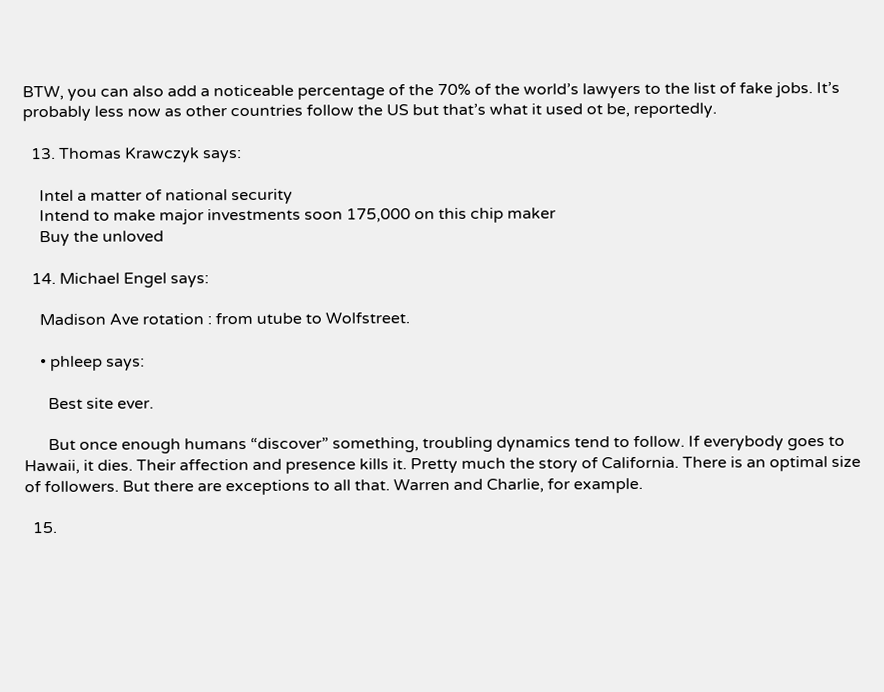BTW, you can also add a noticeable percentage of the 70% of the world’s lawyers to the list of fake jobs. It’s probably less now as other countries follow the US but that’s what it used ot be, reportedly.

  13. Thomas Krawczyk says:

    Intel a matter of national security
    Intend to make major investments soon 175,000 on this chip maker
    Buy the unloved

  14. Michael Engel says:

    Madison Ave rotation : from utube to Wolfstreet.

    • phleep says:

      Best site ever.

      But once enough humans “discover” something, troubling dynamics tend to follow. If everybody goes to Hawaii, it dies. Their affection and presence kills it. Pretty much the story of California. There is an optimal size of followers. But there are exceptions to all that. Warren and Charlie, for example.

  15.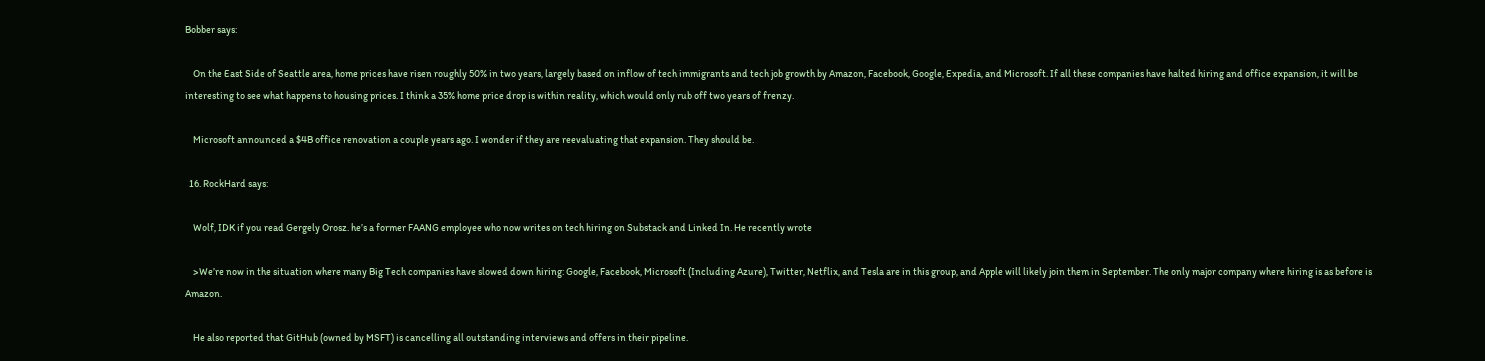Bobber says:

    On the East Side of Seattle area, home prices have risen roughly 50% in two years, largely based on inflow of tech immigrants and tech job growth by Amazon, Facebook, Google, Expedia, and Microsoft. If all these companies have halted hiring and office expansion, it will be interesting to see what happens to housing prices. I think a 35% home price drop is within reality, which would only rub off two years of frenzy.

    Microsoft announced a $4B office renovation a couple years ago. I wonder if they are reevaluating that expansion. They should be.

  16. RockHard says:

    Wolf, IDK if you read Gergely Orosz. he’s a former FAANG employee who now writes on tech hiring on Substack and Linked In. He recently wrote

    >We’re now in the situation where many Big Tech companies have slowed down hiring: Google, Facebook, Microsoft (Including Azure), Twitter, Netflix, and Tesla are in this group, and Apple will likely join them in September. The only major company where hiring is as before is Amazon.

    He also reported that GitHub (owned by MSFT) is cancelling all outstanding interviews and offers in their pipeline.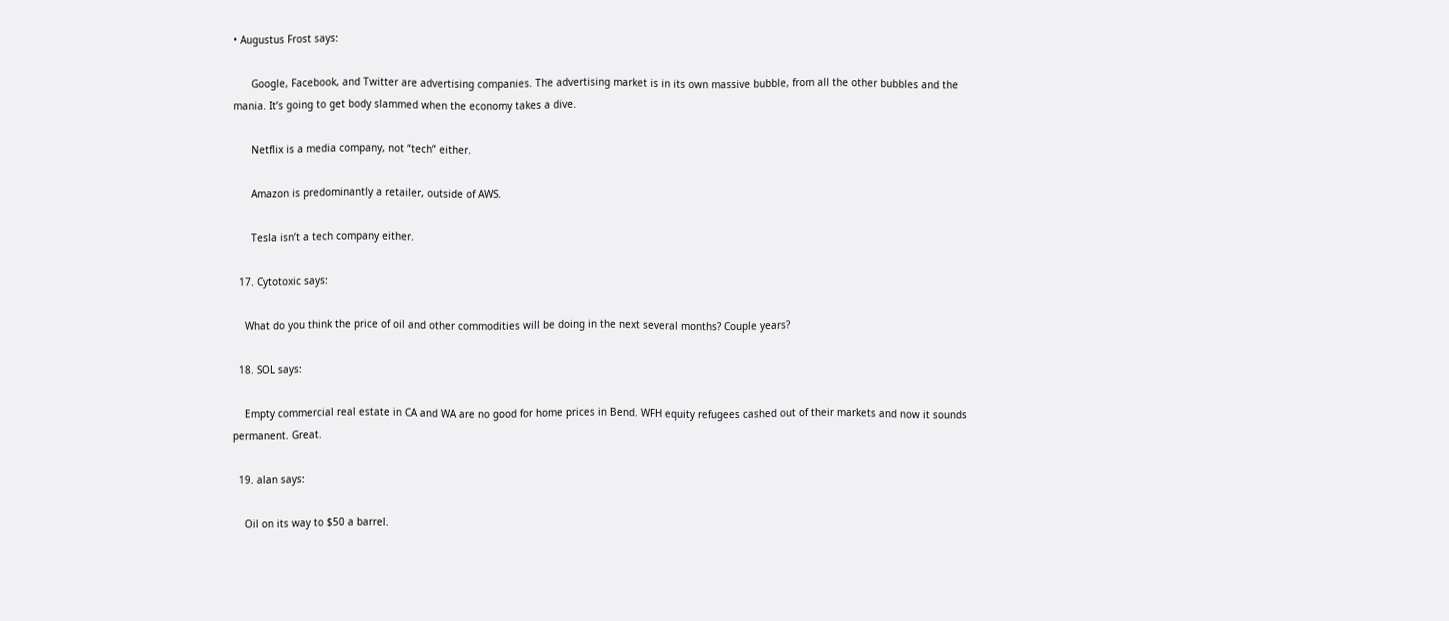• Augustus Frost says:

      Google, Facebook, and Twitter are advertising companies. The advertising market is in its own massive bubble, from all the other bubbles and the mania. It’s going to get body slammed when the economy takes a dive.

      Netflix is a media company, not “tech” either.

      Amazon is predominantly a retailer, outside of AWS.

      Tesla isn’t a tech company either.

  17. Cytotoxic says:

    What do you think the price of oil and other commodities will be doing in the next several months? Couple years?

  18. SOL says:

    Empty commercial real estate in CA and WA are no good for home prices in Bend. WFH equity refugees cashed out of their markets and now it sounds permanent. Great.

  19. alan says:

    Oil on its way to $50 a barrel.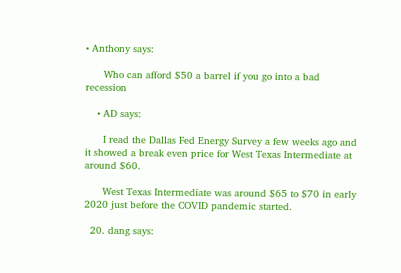• Anthony says:

      Who can afford $50 a barrel if you go into a bad recession

    • AD says:

      I read the Dallas Fed Energy Survey a few weeks ago and it showed a break even price for West Texas Intermediate at around $60.

      West Texas Intermediate was around $65 to $70 in early 2020 just before the COVID pandemic started.

  20. dang says: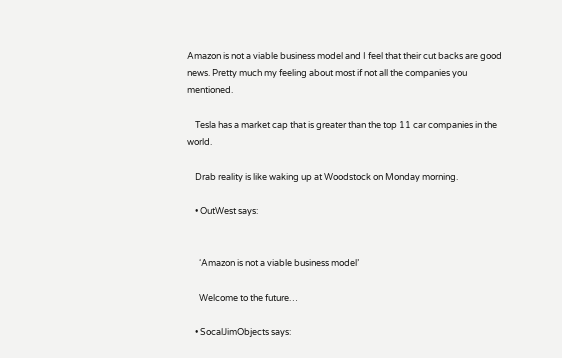Amazon is not a viable business model and I feel that their cut backs are good news. Pretty much my feeling about most if not all the companies you mentioned.

    Tesla has a market cap that is greater than the top 11 car companies in the world.

    Drab reality is like waking up at Woodstock on Monday morning.

    • OutWest says:


      ‘Amazon is not a viable business model’

      Welcome to the future…

    • SocalJimObjects says: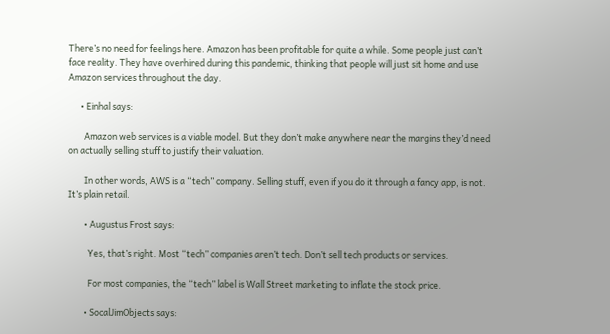There’s no need for feelings here. Amazon has been profitable for quite a while. Some people just can’t face reality. They have overhired during this pandemic, thinking that people will just sit home and use Amazon services throughout the day.

      • Einhal says:

        Amazon web services is a viable model. But they don’t make anywhere near the margins they’d need on actually selling stuff to justify their valuation.

        In other words, AWS is a “tech” company. Selling stuff, even if you do it through a fancy app, is not. It’s plain retail.

        • Augustus Frost says:

          Yes, that’s right. Most “tech” companies aren’t tech. Don’t sell tech products or services.

          For most companies, the “tech” label is Wall Street marketing to inflate the stock price.

        • SocalJimObjects says: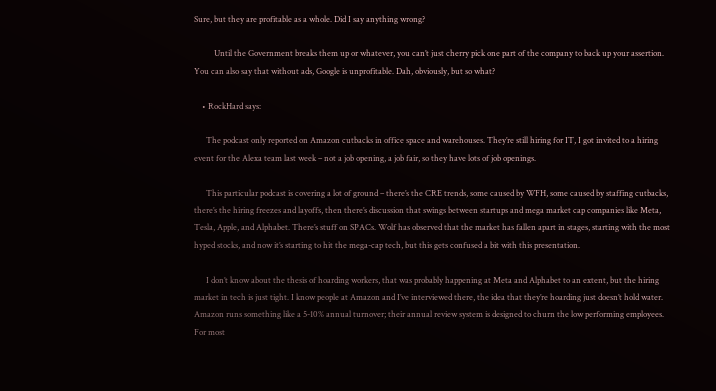Sure, but they are profitable as a whole. Did I say anything wrong?

          Until the Government breaks them up or whatever, you can’t just cherry pick one part of the company to back up your assertion. You can also say that without ads, Google is unprofitable. Dah, obviously, but so what?

    • RockHard says:

      The podcast only reported on Amazon cutbacks in office space and warehouses. They’re still hiring for IT, I got invited to a hiring event for the Alexa team last week – not a job opening, a job fair, so they have lots of job openings.

      This particular podcast is covering a lot of ground – there’s the CRE trends, some caused by WFH, some caused by staffing cutbacks, there’s the hiring freezes and layoffs, then there’s discussion that swings between startups and mega market cap companies like Meta, Tesla, Apple, and Alphabet. There’s stuff on SPACs. Wolf has observed that the market has fallen apart in stages, starting with the most hyped stocks, and now it’s starting to hit the mega-cap tech, but this gets confused a bit with this presentation.

      I don’t know about the thesis of hoarding workers, that was probably happening at Meta and Alphabet to an extent, but the hiring market in tech is just tight. I know people at Amazon and I’ve interviewed there, the idea that they’re hoarding just doesn’t hold water. Amazon runs something like a 5-10% annual turnover; their annual review system is designed to churn the low performing employees. For most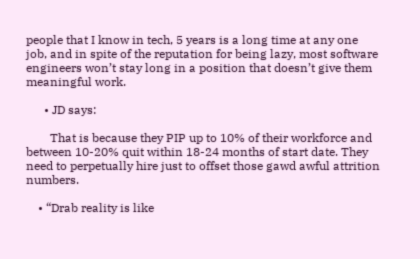people that I know in tech, 5 years is a long time at any one job, and in spite of the reputation for being lazy, most software engineers won’t stay long in a position that doesn’t give them meaningful work.

      • JD says:

        That is because they PIP up to 10% of their workforce and between 10-20% quit within 18-24 months of start date. They need to perpetually hire just to offset those gawd awful attrition numbers.

    • “Drab reality is like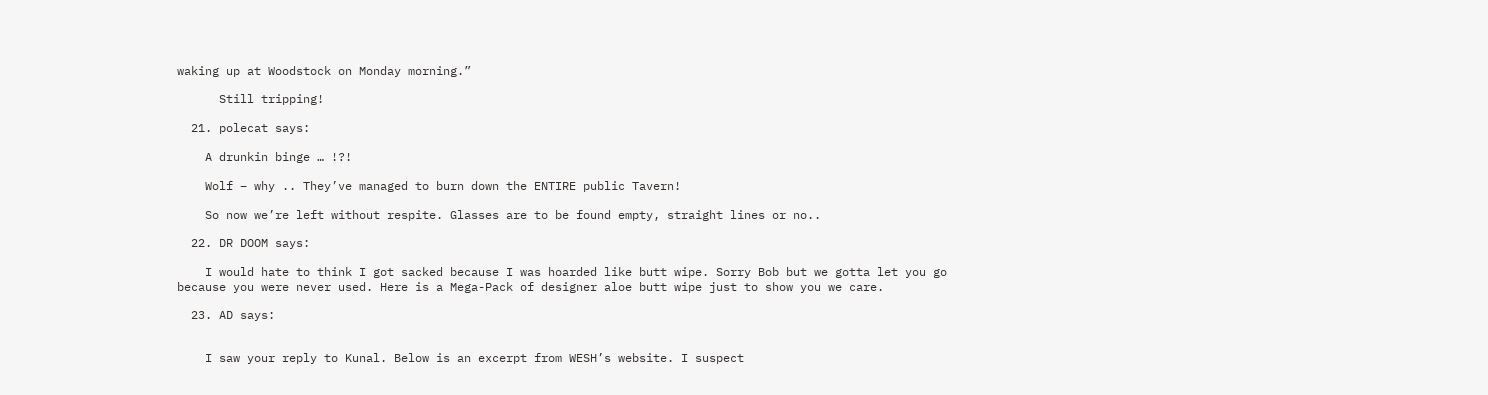waking up at Woodstock on Monday morning.”

      Still tripping!

  21. polecat says:

    A drunkin binge … !?!

    Wolf – why .. They’ve managed to burn down the ENTIRE public Tavern!

    So now we’re left without respite. Glasses are to be found empty, straight lines or no..

  22. DR DOOM says:

    I would hate to think I got sacked because I was hoarded like butt wipe. Sorry Bob but we gotta let you go because you were never used. Here is a Mega-Pack of designer aloe butt wipe just to show you we care.

  23. AD says:


    I saw your reply to Kunal. Below is an excerpt from WESH’s website. I suspect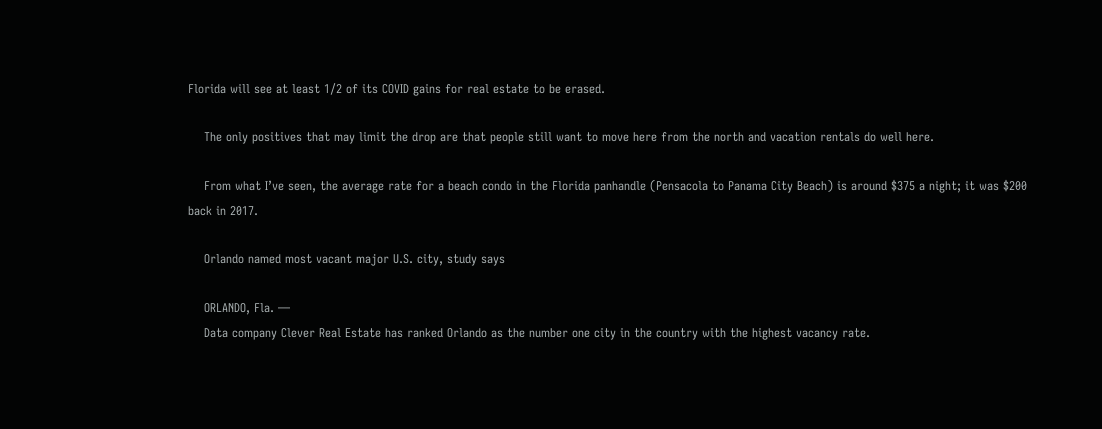Florida will see at least 1/2 of its COVID gains for real estate to be erased.

    The only positives that may limit the drop are that people still want to move here from the north and vacation rentals do well here.

    From what I’ve seen, the average rate for a beach condo in the Florida panhandle (Pensacola to Panama City Beach) is around $375 a night; it was $200 back in 2017.

    Orlando named most vacant major U.S. city, study says

    ORLANDO, Fla. —
    Data company Clever Real Estate has ranked Orlando as the number one city in the country with the highest vacancy rate.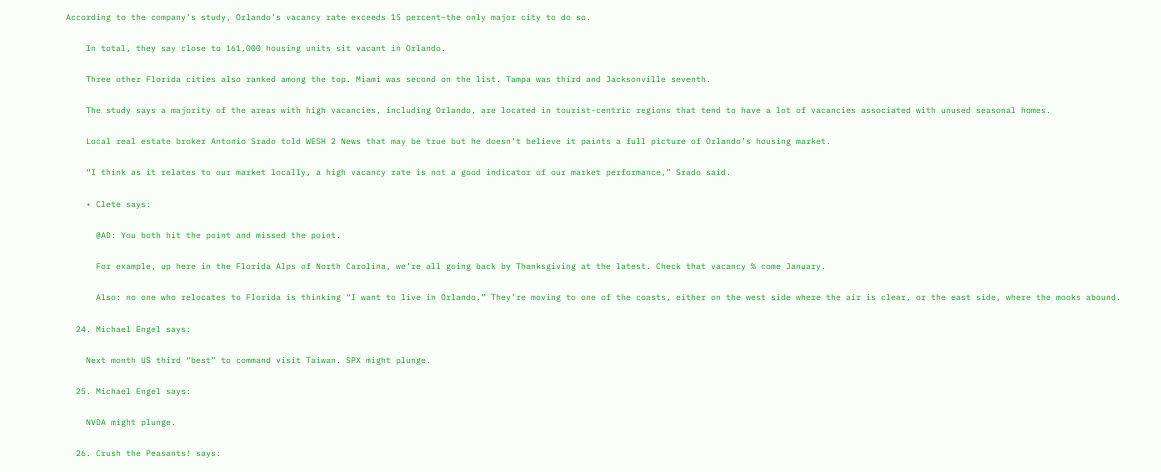According to the company’s study, Orlando’s vacancy rate exceeds 15 percent–the only major city to do so.

    In total, they say close to 161,000 housing units sit vacant in Orlando.

    Three other Florida cities also ranked among the top. Miami was second on the list. Tampa was third and Jacksonville seventh.

    The study says a majority of the areas with high vacancies, including Orlando, are located in tourist-centric regions that tend to have a lot of vacancies associated with unused seasonal homes.

    Local real estate broker Antonio Srado told WESH 2 News that may be true but he doesn’t believe it paints a full picture of Orlando’s housing market.

    “I think as it relates to our market locally, a high vacancy rate is not a good indicator of our market performance,” Srado said.

    • Clete says:

      @AD: You both hit the point and missed the point.

      For example, up here in the Florida Alps of North Carolina, we’re all going back by Thanksgiving at the latest. Check that vacancy % come January.

      Also: no one who relocates to Florida is thinking “I want to live in Orlando.” They’re moving to one of the coasts, either on the west side where the air is clear, or the east side, where the mooks abound.

  24. Michael Engel says:

    Next month US third “best” to command visit Taiwan. SPX might plunge.

  25. Michael Engel says:

    NVDA might plunge.

  26. Crush the Peasants! says: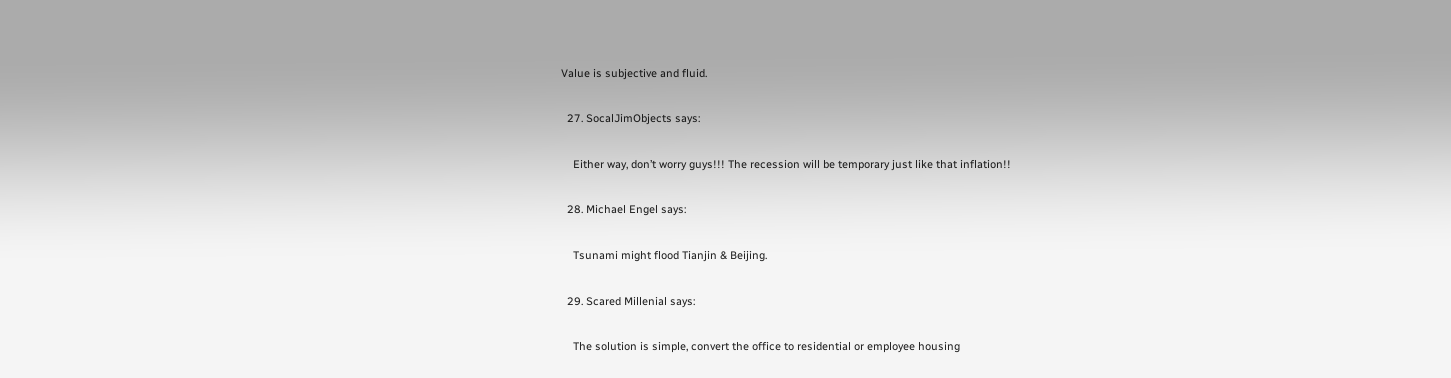Value is subjective and fluid.

  27. SocalJimObjects says:

    Either way, don’t worry guys!!! The recession will be temporary just like that inflation!!

  28. Michael Engel says:

    Tsunami might flood Tianjin & Beijing.

  29. Scared Millenial says:

    The solution is simple, convert the office to residential or employee housing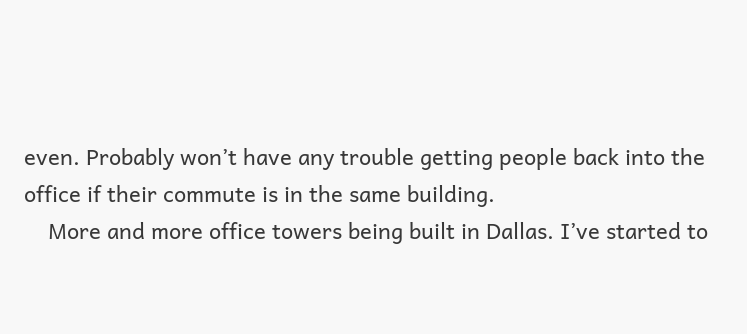even. Probably won’t have any trouble getting people back into the office if their commute is in the same building.
    More and more office towers being built in Dallas. I’ve started to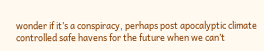wonder if it’s a conspiracy, perhaps post apocalyptic climate controlled safe havens for the future when we can’t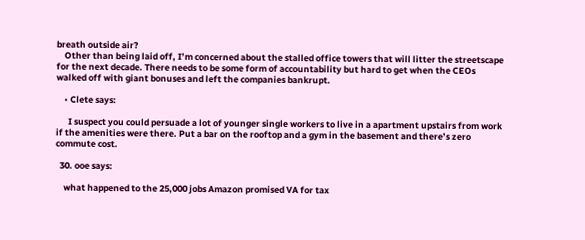breath outside air?
    Other than being laid off, I’m concerned about the stalled office towers that will litter the streetscape for the next decade. There needs to be some form of accountability but hard to get when the CEOs walked off with giant bonuses and left the companies bankrupt.

    • Clete says:

      I suspect you could persuade a lot of younger single workers to live in a apartment upstairs from work if the amenities were there. Put a bar on the rooftop and a gym in the basement and there’s zero commute cost.

  30. ooe says:

    what happened to the 25,000 jobs Amazon promised VA for tax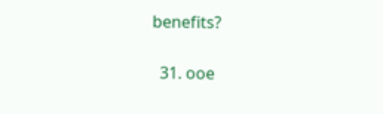benefits?

  31. ooe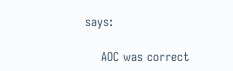says:

    AOC was correct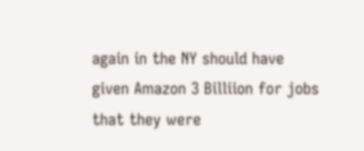again in the NY should have given Amazon 3 Billiion for jobs that they were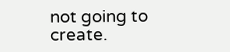not going to create.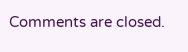Comments are closed.